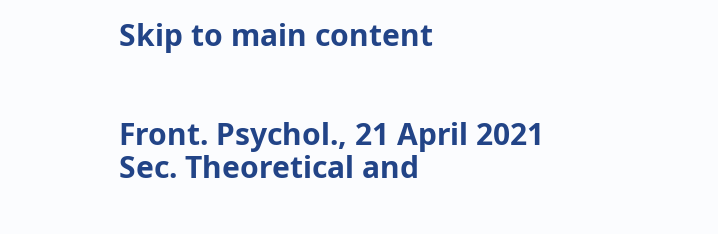Skip to main content


Front. Psychol., 21 April 2021
Sec. Theoretical and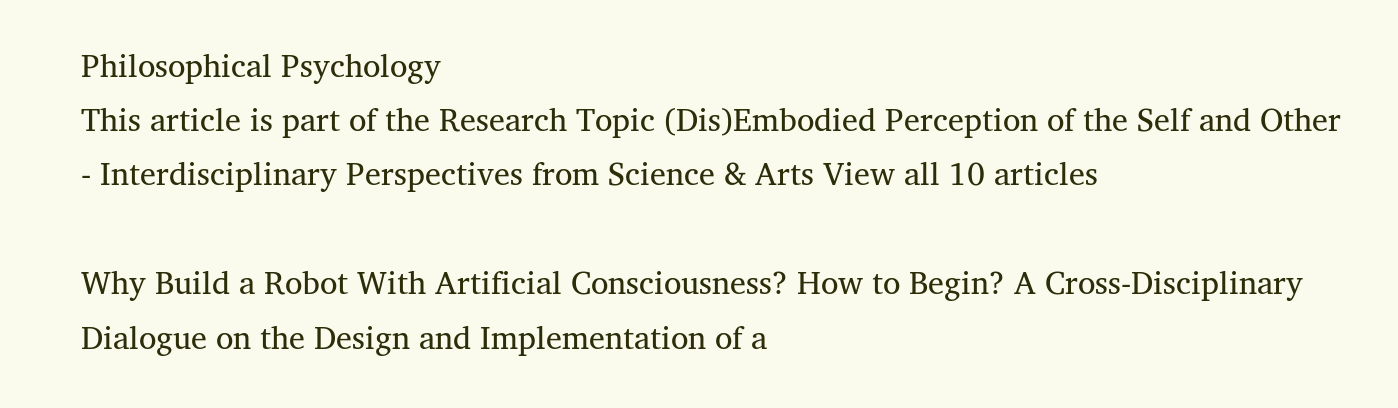Philosophical Psychology
This article is part of the Research Topic (Dis)Embodied Perception of the Self and Other - Interdisciplinary Perspectives from Science & Arts View all 10 articles

Why Build a Robot With Artificial Consciousness? How to Begin? A Cross-Disciplinary Dialogue on the Design and Implementation of a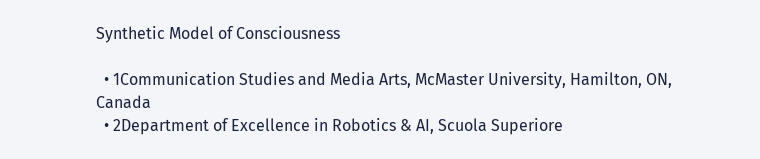Synthetic Model of Consciousness

  • 1Communication Studies and Media Arts, McMaster University, Hamilton, ON, Canada
  • 2Department of Excellence in Robotics & AI, Scuola Superiore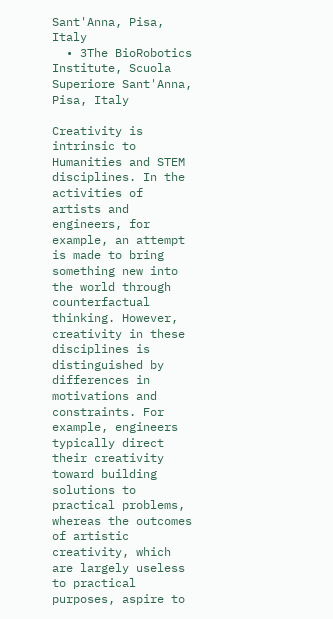Sant'Anna, Pisa, Italy
  • 3The BioRobotics Institute, Scuola Superiore Sant'Anna, Pisa, Italy

Creativity is intrinsic to Humanities and STEM disciplines. In the activities of artists and engineers, for example, an attempt is made to bring something new into the world through counterfactual thinking. However, creativity in these disciplines is distinguished by differences in motivations and constraints. For example, engineers typically direct their creativity toward building solutions to practical problems, whereas the outcomes of artistic creativity, which are largely useless to practical purposes, aspire to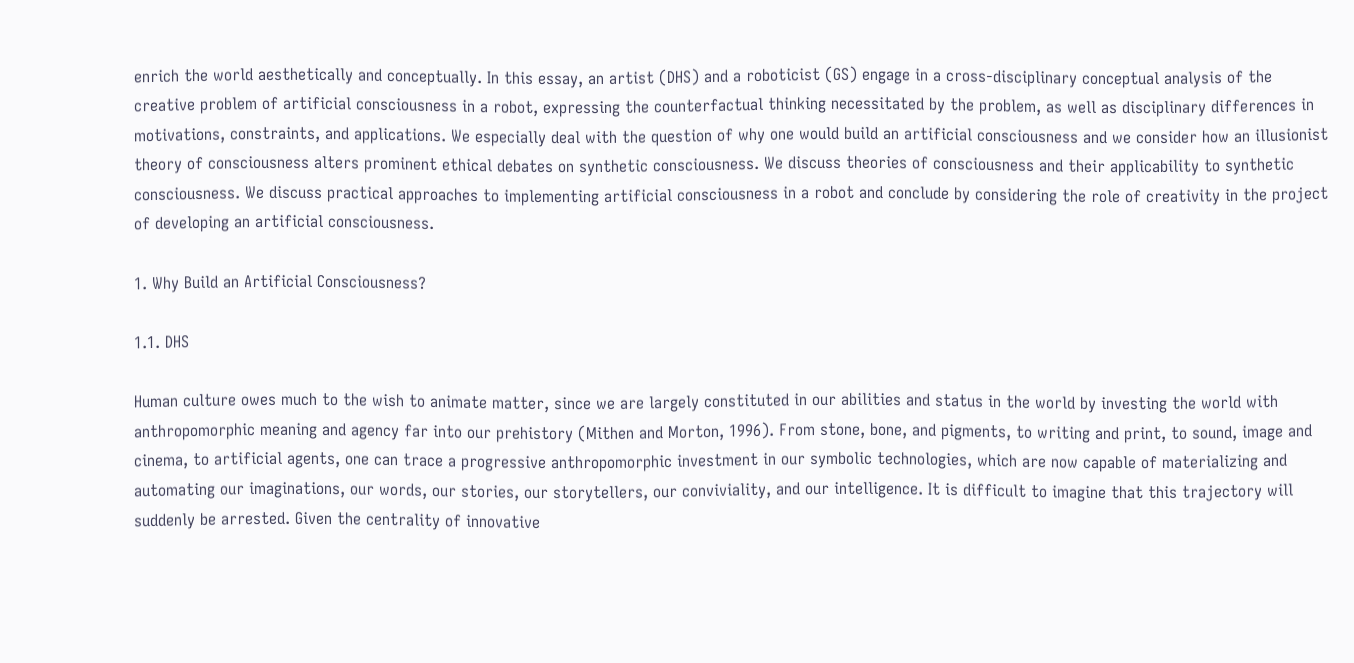enrich the world aesthetically and conceptually. In this essay, an artist (DHS) and a roboticist (GS) engage in a cross-disciplinary conceptual analysis of the creative problem of artificial consciousness in a robot, expressing the counterfactual thinking necessitated by the problem, as well as disciplinary differences in motivations, constraints, and applications. We especially deal with the question of why one would build an artificial consciousness and we consider how an illusionist theory of consciousness alters prominent ethical debates on synthetic consciousness. We discuss theories of consciousness and their applicability to synthetic consciousness. We discuss practical approaches to implementing artificial consciousness in a robot and conclude by considering the role of creativity in the project of developing an artificial consciousness.

1. Why Build an Artificial Consciousness?

1.1. DHS

Human culture owes much to the wish to animate matter, since we are largely constituted in our abilities and status in the world by investing the world with anthropomorphic meaning and agency far into our prehistory (Mithen and Morton, 1996). From stone, bone, and pigments, to writing and print, to sound, image and cinema, to artificial agents, one can trace a progressive anthropomorphic investment in our symbolic technologies, which are now capable of materializing and automating our imaginations, our words, our stories, our storytellers, our conviviality, and our intelligence. It is difficult to imagine that this trajectory will suddenly be arrested. Given the centrality of innovative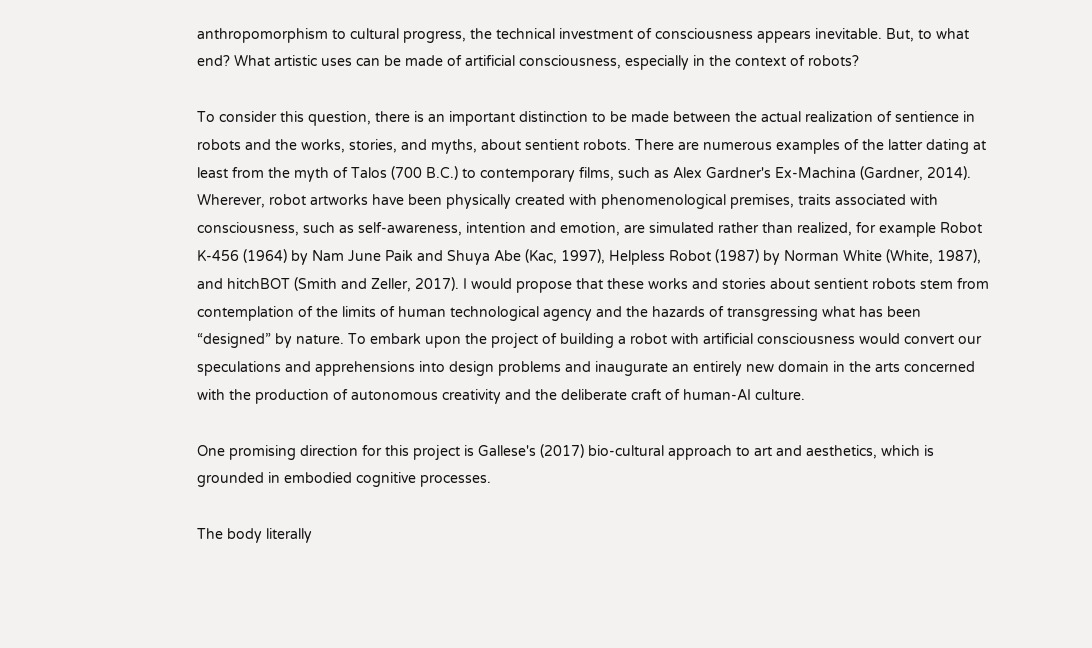anthropomorphism to cultural progress, the technical investment of consciousness appears inevitable. But, to what end? What artistic uses can be made of artificial consciousness, especially in the context of robots?

To consider this question, there is an important distinction to be made between the actual realization of sentience in robots and the works, stories, and myths, about sentient robots. There are numerous examples of the latter dating at least from the myth of Talos (700 B.C.) to contemporary films, such as Alex Gardner's Ex-Machina (Gardner, 2014). Wherever, robot artworks have been physically created with phenomenological premises, traits associated with consciousness, such as self-awareness, intention and emotion, are simulated rather than realized, for example Robot K-456 (1964) by Nam June Paik and Shuya Abe (Kac, 1997), Helpless Robot (1987) by Norman White (White, 1987), and hitchBOT (Smith and Zeller, 2017). I would propose that these works and stories about sentient robots stem from contemplation of the limits of human technological agency and the hazards of transgressing what has been “designed” by nature. To embark upon the project of building a robot with artificial consciousness would convert our speculations and apprehensions into design problems and inaugurate an entirely new domain in the arts concerned with the production of autonomous creativity and the deliberate craft of human-AI culture.

One promising direction for this project is Gallese's (2017) bio-cultural approach to art and aesthetics, which is grounded in embodied cognitive processes.

The body literally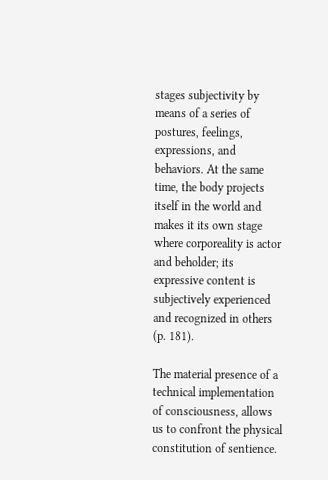stages subjectivity by means of a series of postures, feelings, expressions, and behaviors. At the same time, the body projects itself in the world and makes it its own stage where corporeality is actor and beholder; its expressive content is subjectively experienced and recognized in others (p. 181).

The material presence of a technical implementation of consciousness, allows us to confront the physical constitution of sentience.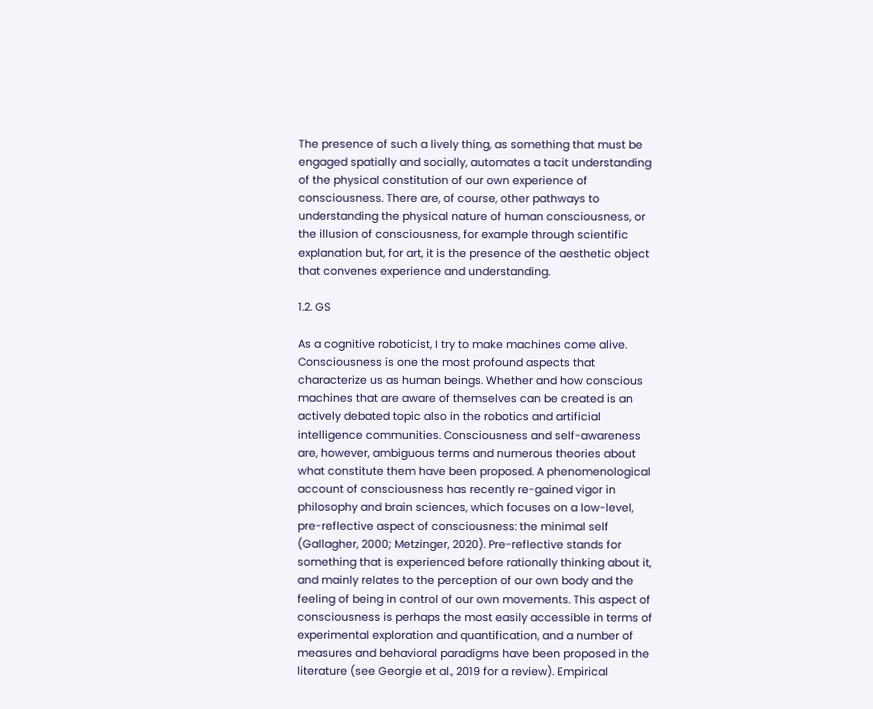The presence of such a lively thing, as something that must be engaged spatially and socially, automates a tacit understanding of the physical constitution of our own experience of consciousness. There are, of course, other pathways to understanding the physical nature of human consciousness, or the illusion of consciousness, for example through scientific explanation but, for art, it is the presence of the aesthetic object that convenes experience and understanding.

1.2. GS

As a cognitive roboticist, I try to make machines come alive. Consciousness is one the most profound aspects that characterize us as human beings. Whether and how conscious machines that are aware of themselves can be created is an actively debated topic also in the robotics and artificial intelligence communities. Consciousness and self-awareness are, however, ambiguous terms and numerous theories about what constitute them have been proposed. A phenomenological account of consciousness has recently re-gained vigor in philosophy and brain sciences, which focuses on a low-level, pre-reflective aspect of consciousness: the minimal self (Gallagher, 2000; Metzinger, 2020). Pre-reflective stands for something that is experienced before rationally thinking about it, and mainly relates to the perception of our own body and the feeling of being in control of our own movements. This aspect of consciousness is perhaps the most easily accessible in terms of experimental exploration and quantification, and a number of measures and behavioral paradigms have been proposed in the literature (see Georgie et al., 2019 for a review). Empirical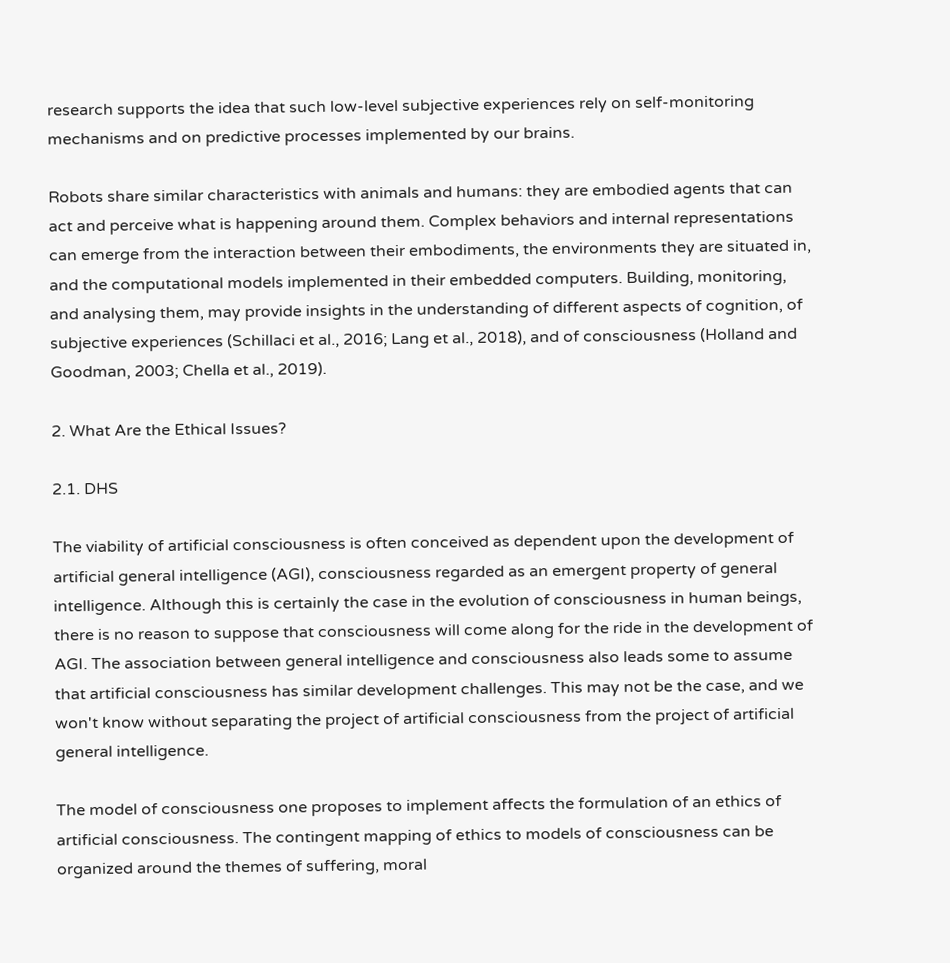research supports the idea that such low-level subjective experiences rely on self-monitoring mechanisms and on predictive processes implemented by our brains.

Robots share similar characteristics with animals and humans: they are embodied agents that can act and perceive what is happening around them. Complex behaviors and internal representations can emerge from the interaction between their embodiments, the environments they are situated in, and the computational models implemented in their embedded computers. Building, monitoring, and analysing them, may provide insights in the understanding of different aspects of cognition, of subjective experiences (Schillaci et al., 2016; Lang et al., 2018), and of consciousness (Holland and Goodman, 2003; Chella et al., 2019).

2. What Are the Ethical Issues?

2.1. DHS

The viability of artificial consciousness is often conceived as dependent upon the development of artificial general intelligence (AGI), consciousness regarded as an emergent property of general intelligence. Although this is certainly the case in the evolution of consciousness in human beings, there is no reason to suppose that consciousness will come along for the ride in the development of AGI. The association between general intelligence and consciousness also leads some to assume that artificial consciousness has similar development challenges. This may not be the case, and we won't know without separating the project of artificial consciousness from the project of artificial general intelligence.

The model of consciousness one proposes to implement affects the formulation of an ethics of artificial consciousness. The contingent mapping of ethics to models of consciousness can be organized around the themes of suffering, moral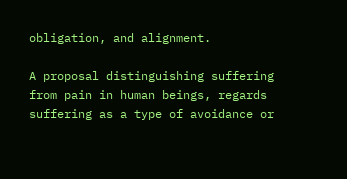obligation, and alignment.

A proposal distinguishing suffering from pain in human beings, regards suffering as a type of avoidance or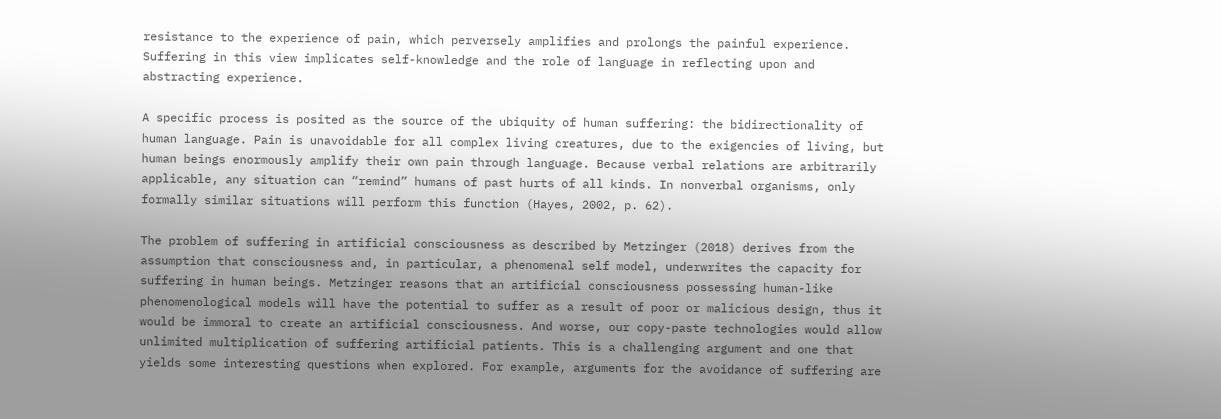resistance to the experience of pain, which perversely amplifies and prolongs the painful experience. Suffering in this view implicates self-knowledge and the role of language in reflecting upon and abstracting experience.

A specific process is posited as the source of the ubiquity of human suffering: the bidirectionality of human language. Pain is unavoidable for all complex living creatures, due to the exigencies of living, but human beings enormously amplify their own pain through language. Because verbal relations are arbitrarily applicable, any situation can “remind” humans of past hurts of all kinds. In nonverbal organisms, only formally similar situations will perform this function (Hayes, 2002, p. 62).

The problem of suffering in artificial consciousness as described by Metzinger (2018) derives from the assumption that consciousness and, in particular, a phenomenal self model, underwrites the capacity for suffering in human beings. Metzinger reasons that an artificial consciousness possessing human-like phenomenological models will have the potential to suffer as a result of poor or malicious design, thus it would be immoral to create an artificial consciousness. And worse, our copy-paste technologies would allow unlimited multiplication of suffering artificial patients. This is a challenging argument and one that yields some interesting questions when explored. For example, arguments for the avoidance of suffering are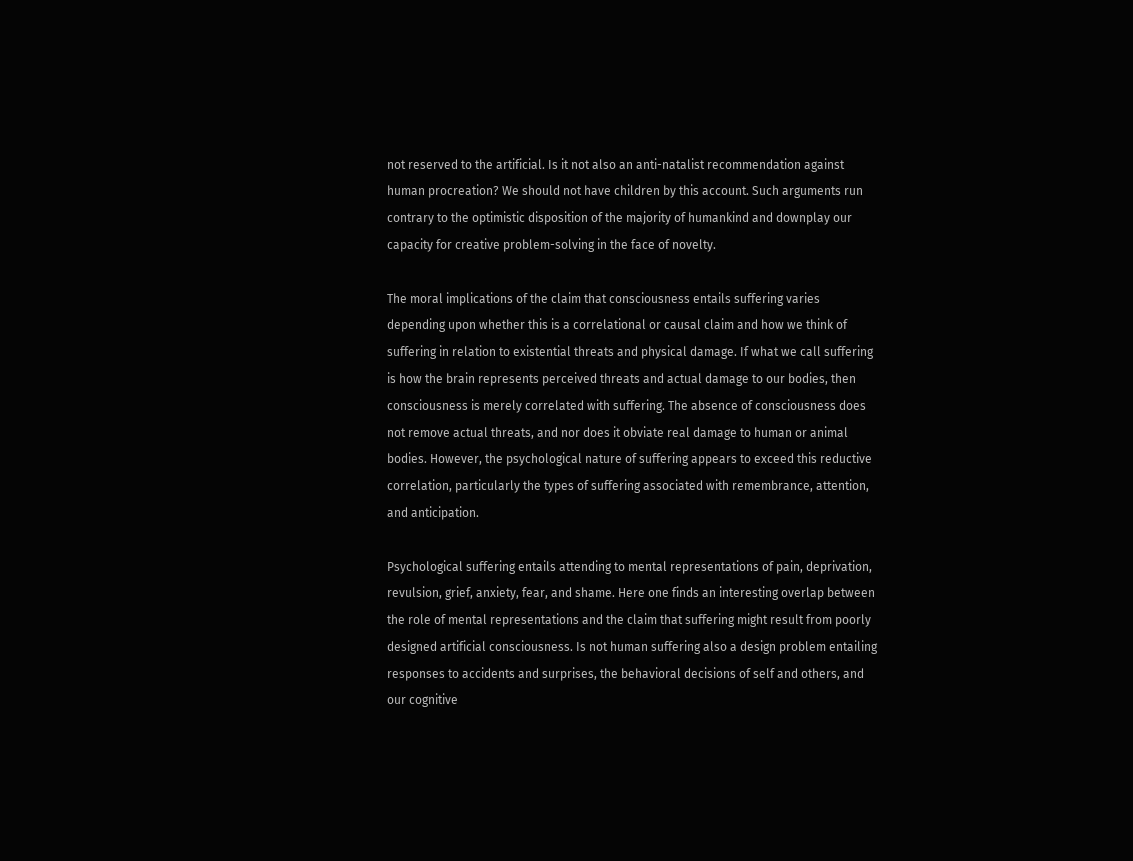not reserved to the artificial. Is it not also an anti-natalist recommendation against human procreation? We should not have children by this account. Such arguments run contrary to the optimistic disposition of the majority of humankind and downplay our capacity for creative problem-solving in the face of novelty.

The moral implications of the claim that consciousness entails suffering varies depending upon whether this is a correlational or causal claim and how we think of suffering in relation to existential threats and physical damage. If what we call suffering is how the brain represents perceived threats and actual damage to our bodies, then consciousness is merely correlated with suffering. The absence of consciousness does not remove actual threats, and nor does it obviate real damage to human or animal bodies. However, the psychological nature of suffering appears to exceed this reductive correlation, particularly the types of suffering associated with remembrance, attention, and anticipation.

Psychological suffering entails attending to mental representations of pain, deprivation, revulsion, grief, anxiety, fear, and shame. Here one finds an interesting overlap between the role of mental representations and the claim that suffering might result from poorly designed artificial consciousness. Is not human suffering also a design problem entailing responses to accidents and surprises, the behavioral decisions of self and others, and our cognitive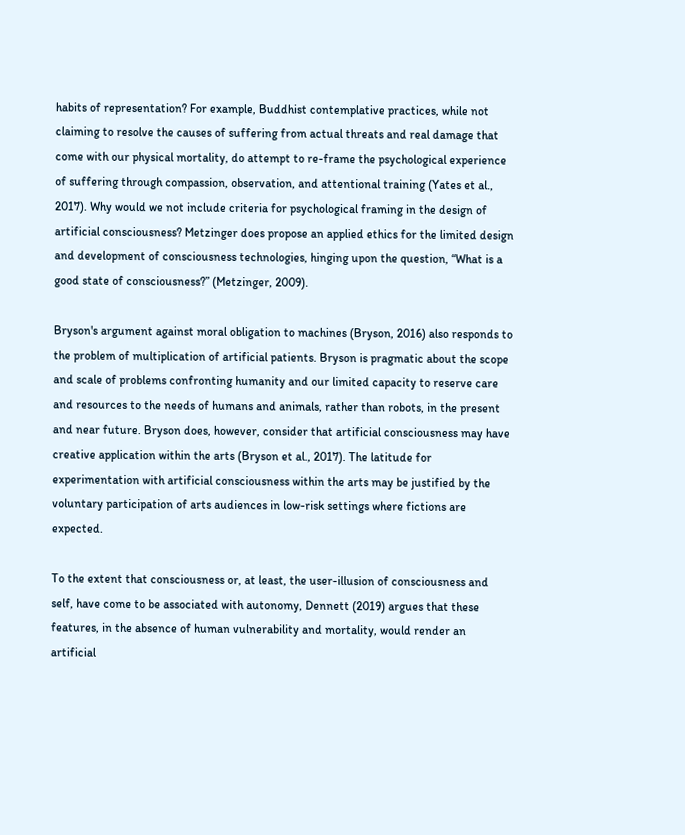habits of representation? For example, Buddhist contemplative practices, while not claiming to resolve the causes of suffering from actual threats and real damage that come with our physical mortality, do attempt to re-frame the psychological experience of suffering through compassion, observation, and attentional training (Yates et al., 2017). Why would we not include criteria for psychological framing in the design of artificial consciousness? Metzinger does propose an applied ethics for the limited design and development of consciousness technologies, hinging upon the question, “What is a good state of consciousness?” (Metzinger, 2009).

Bryson's argument against moral obligation to machines (Bryson, 2016) also responds to the problem of multiplication of artificial patients. Bryson is pragmatic about the scope and scale of problems confronting humanity and our limited capacity to reserve care and resources to the needs of humans and animals, rather than robots, in the present and near future. Bryson does, however, consider that artificial consciousness may have creative application within the arts (Bryson et al., 2017). The latitude for experimentation with artificial consciousness within the arts may be justified by the voluntary participation of arts audiences in low-risk settings where fictions are expected.

To the extent that consciousness or, at least, the user-illusion of consciousness and self, have come to be associated with autonomy, Dennett (2019) argues that these features, in the absence of human vulnerability and mortality, would render an artificial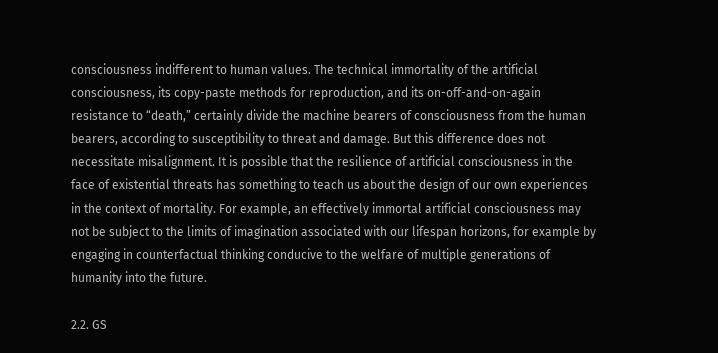consciousness indifferent to human values. The technical immortality of the artificial consciousness, its copy-paste methods for reproduction, and its on-off-and-on-again resistance to “death,” certainly divide the machine bearers of consciousness from the human bearers, according to susceptibility to threat and damage. But this difference does not necessitate misalignment. It is possible that the resilience of artificial consciousness in the face of existential threats has something to teach us about the design of our own experiences in the context of mortality. For example, an effectively immortal artificial consciousness may not be subject to the limits of imagination associated with our lifespan horizons, for example by engaging in counterfactual thinking conducive to the welfare of multiple generations of humanity into the future.

2.2. GS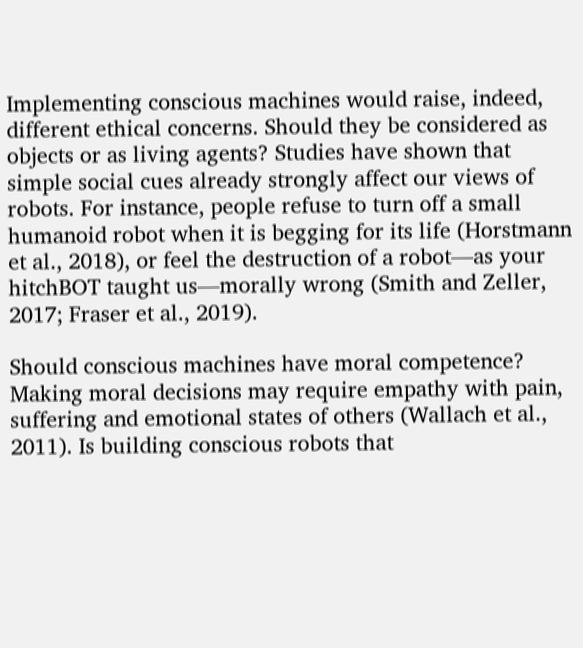Implementing conscious machines would raise, indeed, different ethical concerns. Should they be considered as objects or as living agents? Studies have shown that simple social cues already strongly affect our views of robots. For instance, people refuse to turn off a small humanoid robot when it is begging for its life (Horstmann et al., 2018), or feel the destruction of a robot—as your hitchBOT taught us—morally wrong (Smith and Zeller, 2017; Fraser et al., 2019).

Should conscious machines have moral competence? Making moral decisions may require empathy with pain, suffering and emotional states of others (Wallach et al., 2011). Is building conscious robots that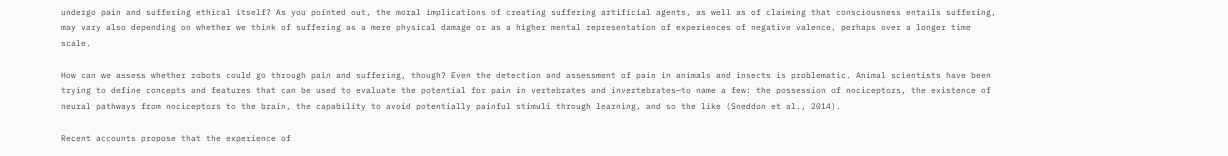undergo pain and suffering ethical itself? As you pointed out, the moral implications of creating suffering artificial agents, as well as of claiming that consciousness entails suffering, may vary also depending on whether we think of suffering as a mere physical damage or as a higher mental representation of experiences of negative valence, perhaps over a longer time scale.

How can we assess whether robots could go through pain and suffering, though? Even the detection and assessment of pain in animals and insects is problematic. Animal scientists have been trying to define concepts and features that can be used to evaluate the potential for pain in vertebrates and invertebrates—to name a few: the possession of nociceptors, the existence of neural pathways from nociceptors to the brain, the capability to avoid potentially painful stimuli through learning, and so the like (Sneddon et al., 2014).

Recent accounts propose that the experience of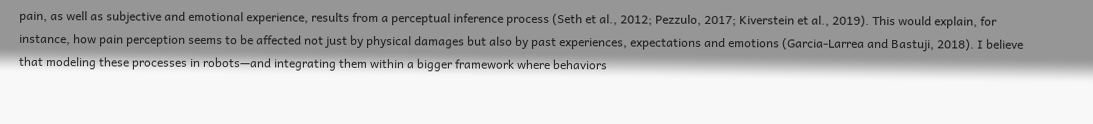pain, as well as subjective and emotional experience, results from a perceptual inference process (Seth et al., 2012; Pezzulo, 2017; Kiverstein et al., 2019). This would explain, for instance, how pain perception seems to be affected not just by physical damages but also by past experiences, expectations and emotions (Garcia-Larrea and Bastuji, 2018). I believe that modeling these processes in robots—and integrating them within a bigger framework where behaviors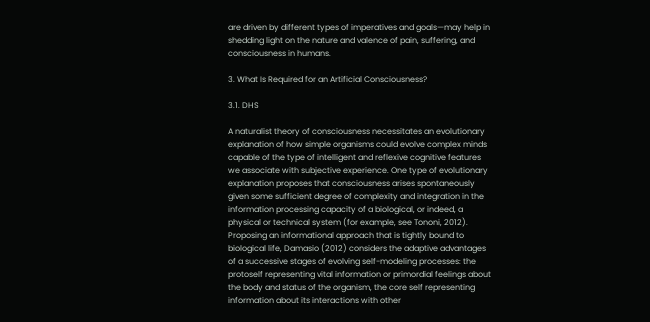are driven by different types of imperatives and goals—may help in shedding light on the nature and valence of pain, suffering, and consciousness in humans.

3. What Is Required for an Artificial Consciousness?

3.1. DHS

A naturalist theory of consciousness necessitates an evolutionary explanation of how simple organisms could evolve complex minds capable of the type of intelligent and reflexive cognitive features we associate with subjective experience. One type of evolutionary explanation proposes that consciousness arises spontaneously given some sufficient degree of complexity and integration in the information processing capacity of a biological, or indeed, a physical or technical system (for example, see Tononi, 2012). Proposing an informational approach that is tightly bound to biological life, Damasio (2012) considers the adaptive advantages of a successive stages of evolving self-modeling processes: the protoself representing vital information or primordial feelings about the body and status of the organism, the core self representing information about its interactions with other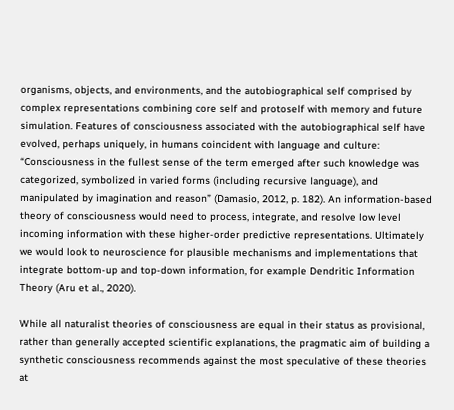organisms, objects, and environments, and the autobiographical self comprised by complex representations combining core self and protoself with memory and future simulation. Features of consciousness associated with the autobiographical self have evolved, perhaps uniquely, in humans coincident with language and culture: “Consciousness in the fullest sense of the term emerged after such knowledge was categorized, symbolized in varied forms (including recursive language), and manipulated by imagination and reason” (Damasio, 2012, p. 182). An information-based theory of consciousness would need to process, integrate, and resolve low level incoming information with these higher-order predictive representations. Ultimately we would look to neuroscience for plausible mechanisms and implementations that integrate bottom-up and top-down information, for example Dendritic Information Theory (Aru et al., 2020).

While all naturalist theories of consciousness are equal in their status as provisional, rather than generally accepted scientific explanations, the pragmatic aim of building a synthetic consciousness recommends against the most speculative of these theories at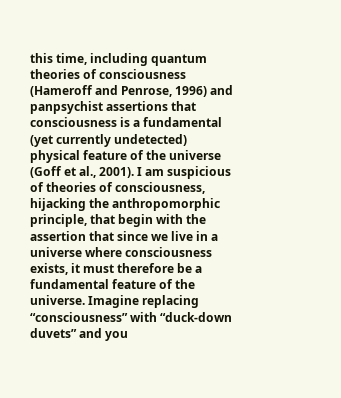this time, including quantum theories of consciousness (Hameroff and Penrose, 1996) and panpsychist assertions that consciousness is a fundamental (yet currently undetected) physical feature of the universe (Goff et al., 2001). I am suspicious of theories of consciousness, hijacking the anthropomorphic principle, that begin with the assertion that since we live in a universe where consciousness exists, it must therefore be a fundamental feature of the universe. Imagine replacing “consciousness” with “duck-down duvets” and you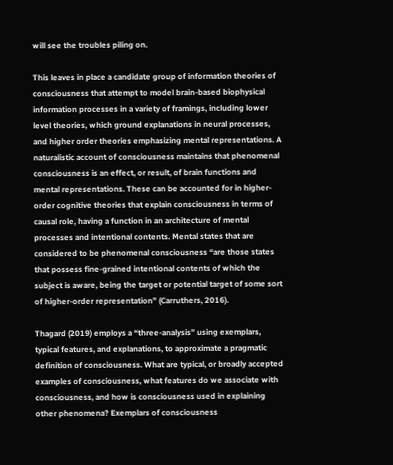will see the troubles piling on.

This leaves in place a candidate group of information theories of consciousness that attempt to model brain-based biophysical information processes in a variety of framings, including lower level theories, which ground explanations in neural processes, and higher order theories emphasizing mental representations. A naturalistic account of consciousness maintains that phenomenal consciousness is an effect, or result, of brain functions and mental representations. These can be accounted for in higher-order cognitive theories that explain consciousness in terms of causal role, having a function in an architecture of mental processes and intentional contents. Mental states that are considered to be phenomenal consciousness “are those states that possess fine-grained intentional contents of which the subject is aware, being the target or potential target of some sort of higher-order representation” (Carruthers, 2016).

Thagard (2019) employs a “three-analysis” using exemplars, typical features, and explanations, to approximate a pragmatic definition of consciousness. What are typical, or broadly accepted examples of consciousness, what features do we associate with consciousness, and how is consciousness used in explaining other phenomena? Exemplars of consciousness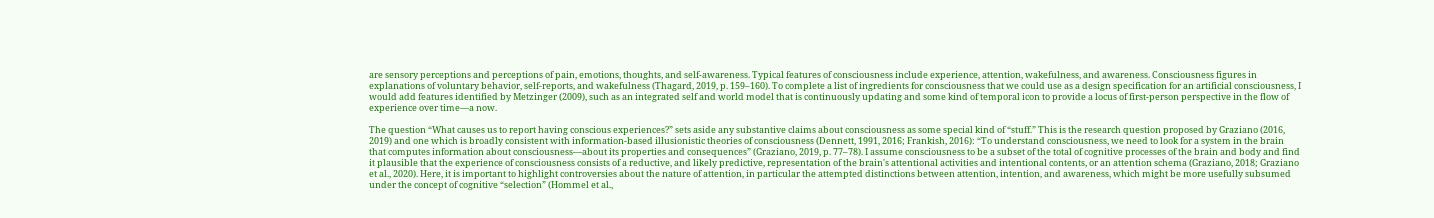are sensory perceptions and perceptions of pain, emotions, thoughts, and self-awareness. Typical features of consciousness include experience, attention, wakefulness, and awareness. Consciousness figures in explanations of voluntary behavior, self-reports, and wakefulness (Thagard, 2019, p. 159–160). To complete a list of ingredients for consciousness that we could use as a design specification for an artificial consciousness, I would add features identified by Metzinger (2009), such as an integrated self and world model that is continuously updating and some kind of temporal icon to provide a locus of first-person perspective in the flow of experience over time—a now.

The question “What causes us to report having conscious experiences?” sets aside any substantive claims about consciousness as some special kind of “stuff.” This is the research question proposed by Graziano (2016, 2019) and one which is broadly consistent with information-based illusionistic theories of consciousness (Dennett, 1991, 2016; Frankish, 2016): “To understand consciousness, we need to look for a system in the brain that computes information about consciousness—about its properties and consequences” (Graziano, 2019, p. 77–78). I assume consciousness to be a subset of the total of cognitive processes of the brain and body and find it plausible that the experience of consciousness consists of a reductive, and likely predictive, representation of the brain's attentional activities and intentional contents, or an attention schema (Graziano, 2018; Graziano et al., 2020). Here, it is important to highlight controversies about the nature of attention, in particular the attempted distinctions between attention, intention, and awareness, which might be more usefully subsumed under the concept of cognitive “selection” (Hommel et al.,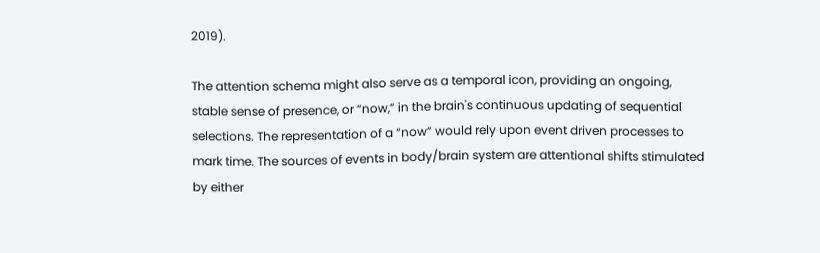2019).

The attention schema might also serve as a temporal icon, providing an ongoing, stable sense of presence, or “now,” in the brain's continuous updating of sequential selections. The representation of a “now” would rely upon event driven processes to mark time. The sources of events in body/brain system are attentional shifts stimulated by either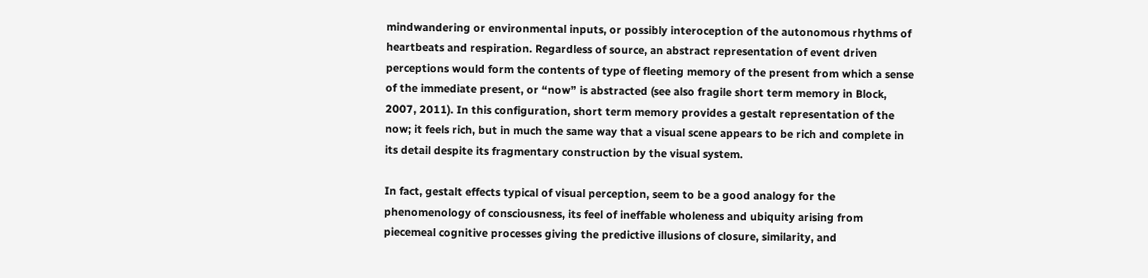mindwandering or environmental inputs, or possibly interoception of the autonomous rhythms of heartbeats and respiration. Regardless of source, an abstract representation of event driven perceptions would form the contents of type of fleeting memory of the present from which a sense of the immediate present, or “now” is abstracted (see also fragile short term memory in Block, 2007, 2011). In this configuration, short term memory provides a gestalt representation of the now; it feels rich, but in much the same way that a visual scene appears to be rich and complete in its detail despite its fragmentary construction by the visual system.

In fact, gestalt effects typical of visual perception, seem to be a good analogy for the phenomenology of consciousness, its feel of ineffable wholeness and ubiquity arising from piecemeal cognitive processes giving the predictive illusions of closure, similarity, and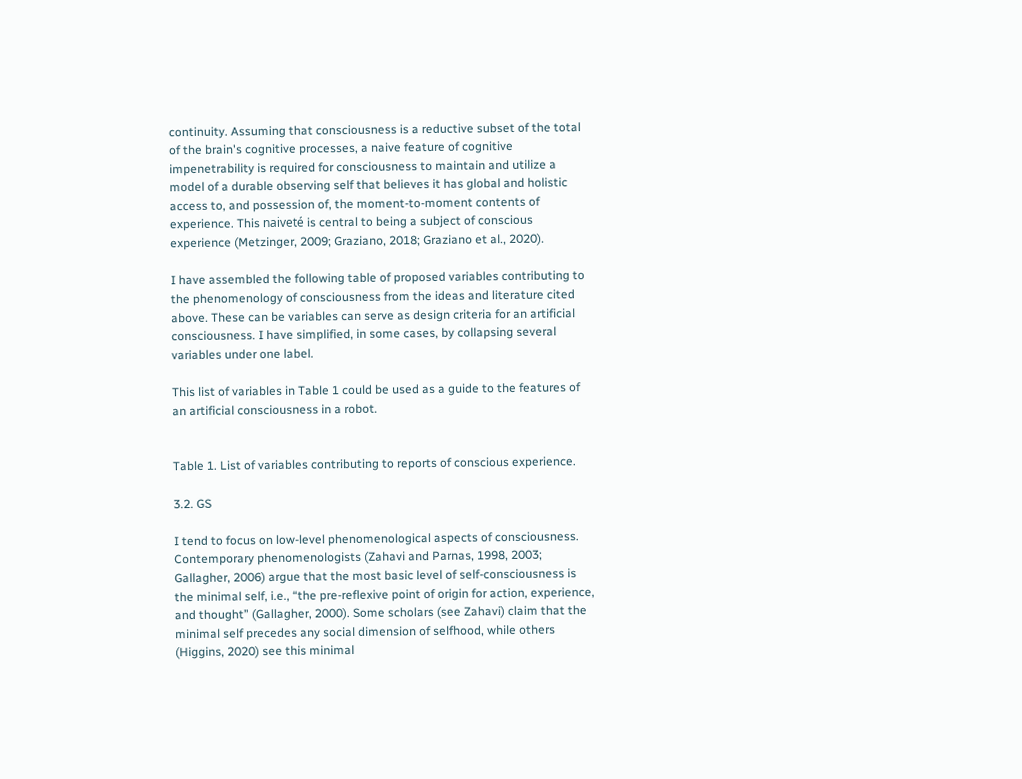continuity. Assuming that consciousness is a reductive subset of the total of the brain's cognitive processes, a naive feature of cognitive impenetrability is required for consciousness to maintain and utilize a model of a durable observing self that believes it has global and holistic access to, and possession of, the moment-to-moment contents of experience. This naiveté is central to being a subject of conscious experience (Metzinger, 2009; Graziano, 2018; Graziano et al., 2020).

I have assembled the following table of proposed variables contributing to the phenomenology of consciousness from the ideas and literature cited above. These can be variables can serve as design criteria for an artificial consciousness. I have simplified, in some cases, by collapsing several variables under one label.

This list of variables in Table 1 could be used as a guide to the features of an artificial consciousness in a robot.


Table 1. List of variables contributing to reports of conscious experience.

3.2. GS

I tend to focus on low-level phenomenological aspects of consciousness. Contemporary phenomenologists (Zahavi and Parnas, 1998, 2003; Gallagher, 2006) argue that the most basic level of self-consciousness is the minimal self, i.e., “the pre-reflexive point of origin for action, experience, and thought” (Gallagher, 2000). Some scholars (see Zahavi) claim that the minimal self precedes any social dimension of selfhood, while others (Higgins, 2020) see this minimal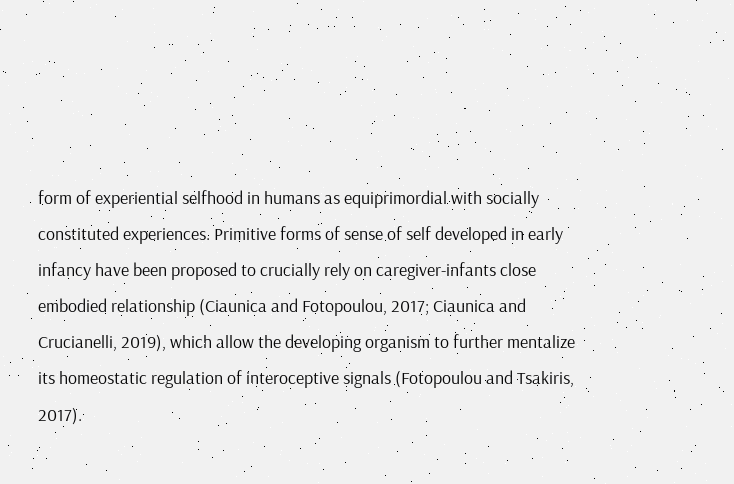form of experiential selfhood in humans as equiprimordial with socially constituted experiences. Primitive forms of sense of self developed in early infancy have been proposed to crucially rely on caregiver-infants close embodied relationship (Ciaunica and Fotopoulou, 2017; Ciaunica and Crucianelli, 2019), which allow the developing organism to further mentalize its homeostatic regulation of interoceptive signals (Fotopoulou and Tsakiris, 2017).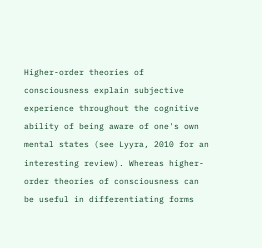Higher-order theories of consciousness explain subjective experience throughout the cognitive ability of being aware of one's own mental states (see Lyyra, 2010 for an interesting review). Whereas higher-order theories of consciousness can be useful in differentiating forms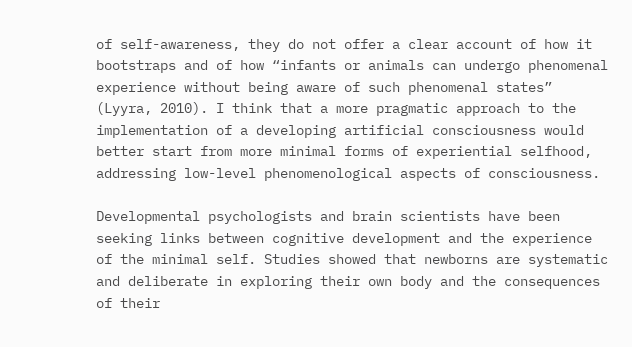of self-awareness, they do not offer a clear account of how it bootstraps and of how “infants or animals can undergo phenomenal experience without being aware of such phenomenal states” (Lyyra, 2010). I think that a more pragmatic approach to the implementation of a developing artificial consciousness would better start from more minimal forms of experiential selfhood, addressing low-level phenomenological aspects of consciousness.

Developmental psychologists and brain scientists have been seeking links between cognitive development and the experience of the minimal self. Studies showed that newborns are systematic and deliberate in exploring their own body and the consequences of their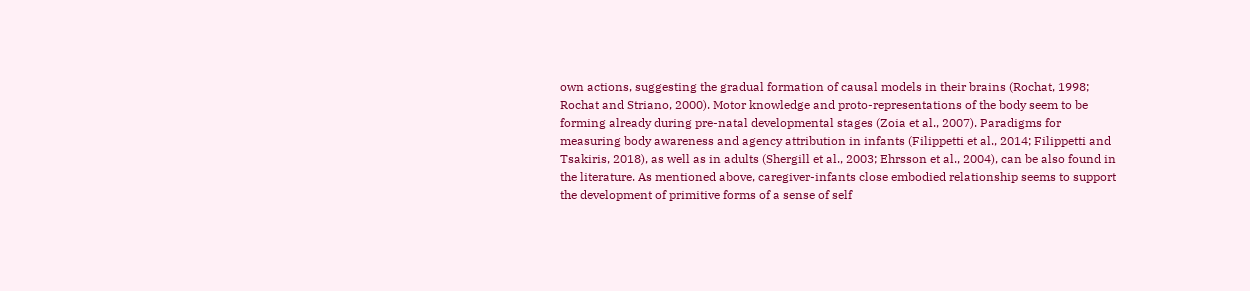own actions, suggesting the gradual formation of causal models in their brains (Rochat, 1998; Rochat and Striano, 2000). Motor knowledge and proto-representations of the body seem to be forming already during pre-natal developmental stages (Zoia et al., 2007). Paradigms for measuring body awareness and agency attribution in infants (Filippetti et al., 2014; Filippetti and Tsakiris, 2018), as well as in adults (Shergill et al., 2003; Ehrsson et al., 2004), can be also found in the literature. As mentioned above, caregiver-infants close embodied relationship seems to support the development of primitive forms of a sense of self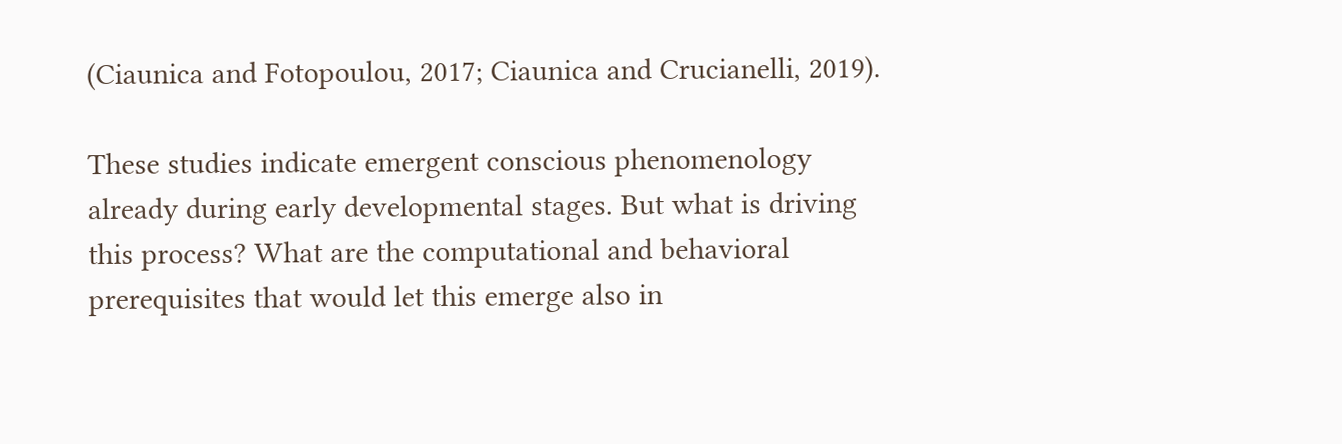(Ciaunica and Fotopoulou, 2017; Ciaunica and Crucianelli, 2019).

These studies indicate emergent conscious phenomenology already during early developmental stages. But what is driving this process? What are the computational and behavioral prerequisites that would let this emerge also in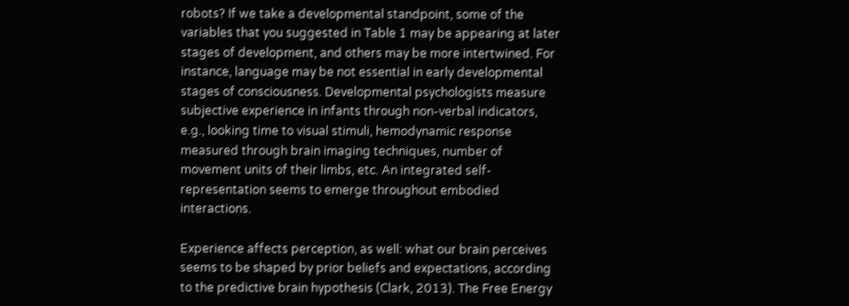robots? If we take a developmental standpoint, some of the variables that you suggested in Table 1 may be appearing at later stages of development, and others may be more intertwined. For instance, language may be not essential in early developmental stages of consciousness. Developmental psychologists measure subjective experience in infants through non-verbal indicators, e.g., looking time to visual stimuli, hemodynamic response measured through brain imaging techniques, number of movement units of their limbs, etc. An integrated self-representation seems to emerge throughout embodied interactions.

Experience affects perception, as well: what our brain perceives seems to be shaped by prior beliefs and expectations, according to the predictive brain hypothesis (Clark, 2013). The Free Energy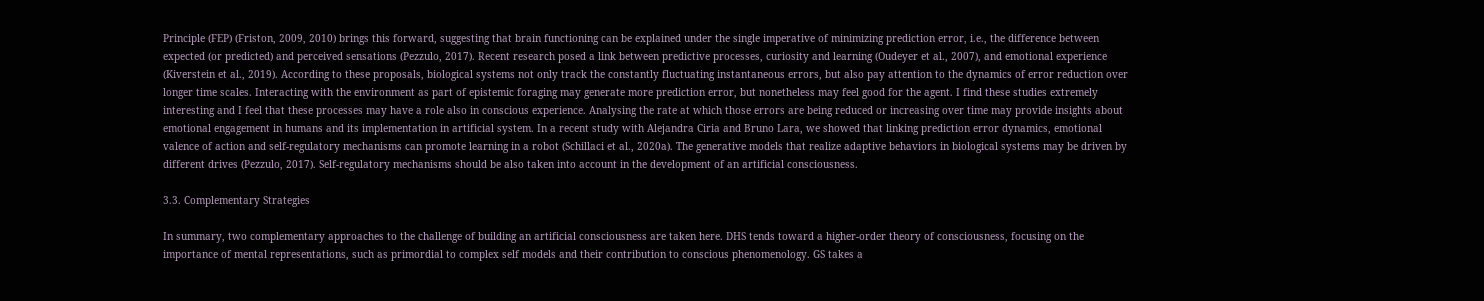Principle (FEP) (Friston, 2009, 2010) brings this forward, suggesting that brain functioning can be explained under the single imperative of minimizing prediction error, i.e., the difference between expected (or predicted) and perceived sensations (Pezzulo, 2017). Recent research posed a link between predictive processes, curiosity and learning (Oudeyer et al., 2007), and emotional experience (Kiverstein et al., 2019). According to these proposals, biological systems not only track the constantly fluctuating instantaneous errors, but also pay attention to the dynamics of error reduction over longer time scales. Interacting with the environment as part of epistemic foraging may generate more prediction error, but nonetheless may feel good for the agent. I find these studies extremely interesting and I feel that these processes may have a role also in conscious experience. Analysing the rate at which those errors are being reduced or increasing over time may provide insights about emotional engagement in humans and its implementation in artificial system. In a recent study with Alejandra Ciria and Bruno Lara, we showed that linking prediction error dynamics, emotional valence of action and self-regulatory mechanisms can promote learning in a robot (Schillaci et al., 2020a). The generative models that realize adaptive behaviors in biological systems may be driven by different drives (Pezzulo, 2017). Self-regulatory mechanisms should be also taken into account in the development of an artificial consciousness.

3.3. Complementary Strategies

In summary, two complementary approaches to the challenge of building an artificial consciousness are taken here. DHS tends toward a higher-order theory of consciousness, focusing on the importance of mental representations, such as primordial to complex self models and their contribution to conscious phenomenology. GS takes a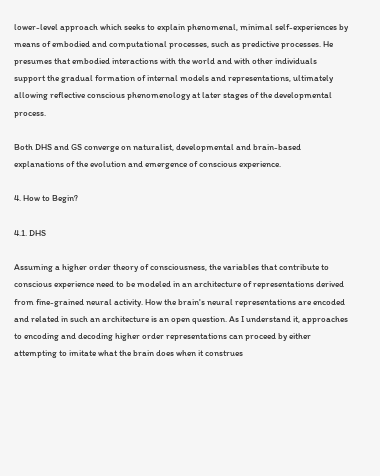lower-level approach which seeks to explain phenomenal, minimal self-experiences by means of embodied and computational processes, such as predictive processes. He presumes that embodied interactions with the world and with other individuals support the gradual formation of internal models and representations, ultimately allowing reflective conscious phenomenology at later stages of the developmental process.

Both DHS and GS converge on naturalist, developmental and brain-based explanations of the evolution and emergence of conscious experience.

4. How to Begin?

4.1. DHS

Assuming a higher order theory of consciousness, the variables that contribute to conscious experience need to be modeled in an architecture of representations derived from fine-grained neural activity. How the brain's neural representations are encoded and related in such an architecture is an open question. As I understand it, approaches to encoding and decoding higher order representations can proceed by either attempting to imitate what the brain does when it construes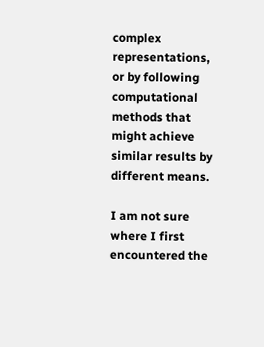complex representations, or by following computational methods that might achieve similar results by different means.

I am not sure where I first encountered the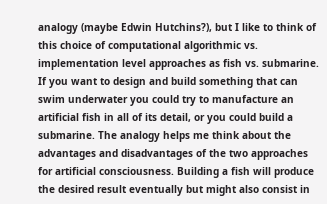analogy (maybe Edwin Hutchins?), but I like to think of this choice of computational algorithmic vs. implementation level approaches as fish vs. submarine. If you want to design and build something that can swim underwater you could try to manufacture an artificial fish in all of its detail, or you could build a submarine. The analogy helps me think about the advantages and disadvantages of the two approaches for artificial consciousness. Building a fish will produce the desired result eventually but might also consist in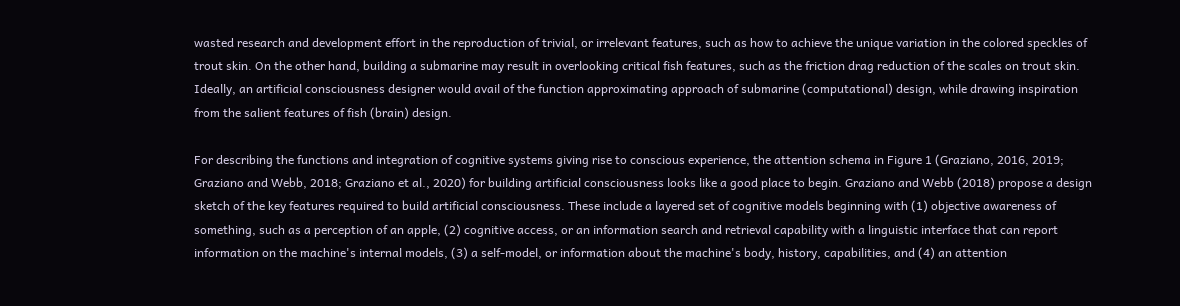wasted research and development effort in the reproduction of trivial, or irrelevant features, such as how to achieve the unique variation in the colored speckles of trout skin. On the other hand, building a submarine may result in overlooking critical fish features, such as the friction drag reduction of the scales on trout skin. Ideally, an artificial consciousness designer would avail of the function approximating approach of submarine (computational) design, while drawing inspiration from the salient features of fish (brain) design.

For describing the functions and integration of cognitive systems giving rise to conscious experience, the attention schema in Figure 1 (Graziano, 2016, 2019; Graziano and Webb, 2018; Graziano et al., 2020) for building artificial consciousness looks like a good place to begin. Graziano and Webb (2018) propose a design sketch of the key features required to build artificial consciousness. These include a layered set of cognitive models beginning with (1) objective awareness of something, such as a perception of an apple, (2) cognitive access, or an information search and retrieval capability with a linguistic interface that can report information on the machine's internal models, (3) a self-model, or information about the machine's body, history, capabilities, and (4) an attention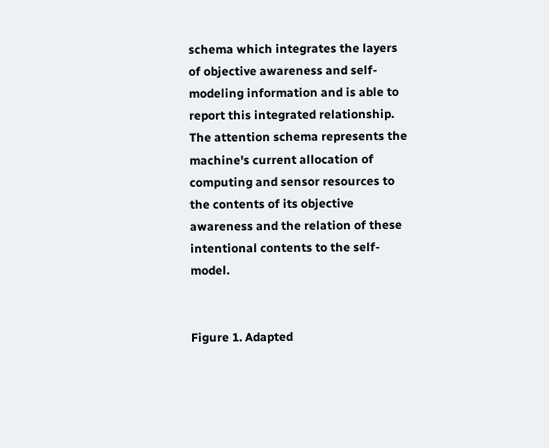schema which integrates the layers of objective awareness and self-modeling information and is able to report this integrated relationship. The attention schema represents the machine's current allocation of computing and sensor resources to the contents of its objective awareness and the relation of these intentional contents to the self-model.


Figure 1. Adapted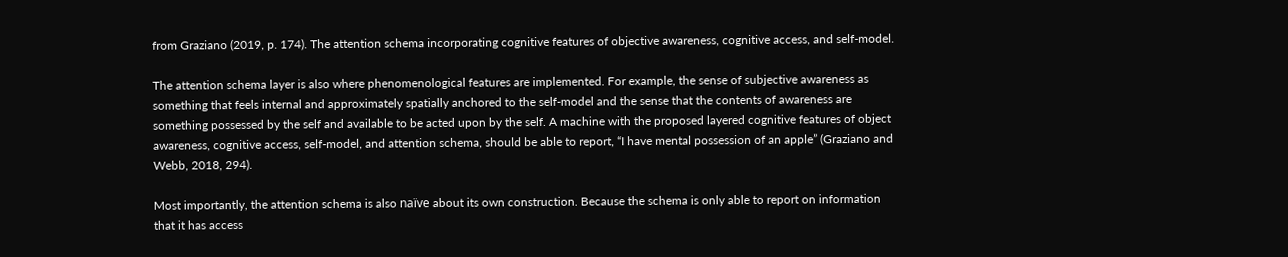from Graziano (2019, p. 174). The attention schema incorporating cognitive features of objective awareness, cognitive access, and self-model.

The attention schema layer is also where phenomenological features are implemented. For example, the sense of subjective awareness as something that feels internal and approximately spatially anchored to the self-model and the sense that the contents of awareness are something possessed by the self and available to be acted upon by the self. A machine with the proposed layered cognitive features of object awareness, cognitive access, self-model, and attention schema, should be able to report, “I have mental possession of an apple” (Graziano and Webb, 2018, 294).

Most importantly, the attention schema is also naïve about its own construction. Because the schema is only able to report on information that it has access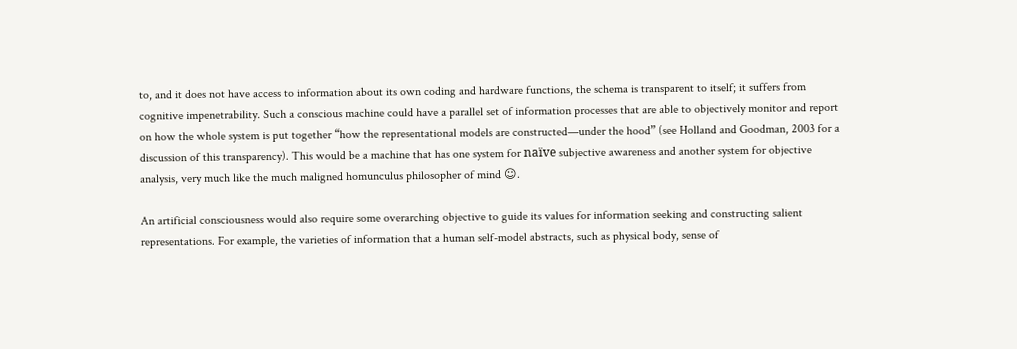to, and it does not have access to information about its own coding and hardware functions, the schema is transparent to itself; it suffers from cognitive impenetrability. Such a conscious machine could have a parallel set of information processes that are able to objectively monitor and report on how the whole system is put together “how the representational models are constructed—under the hood” (see Holland and Goodman, 2003 for a discussion of this transparency). This would be a machine that has one system for naïve subjective awareness and another system for objective analysis, very much like the much maligned homunculus philosopher of mind ☺.

An artificial consciousness would also require some overarching objective to guide its values for information seeking and constructing salient representations. For example, the varieties of information that a human self-model abstracts, such as physical body, sense of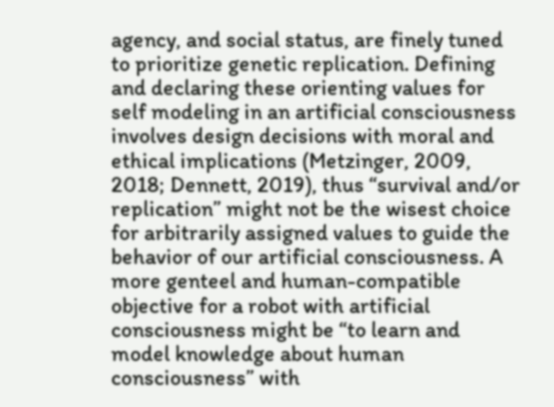agency, and social status, are finely tuned to prioritize genetic replication. Defining and declaring these orienting values for self modeling in an artificial consciousness involves design decisions with moral and ethical implications (Metzinger, 2009, 2018; Dennett, 2019), thus “survival and/or replication” might not be the wisest choice for arbitrarily assigned values to guide the behavior of our artificial consciousness. A more genteel and human-compatible objective for a robot with artificial consciousness might be “to learn and model knowledge about human consciousness” with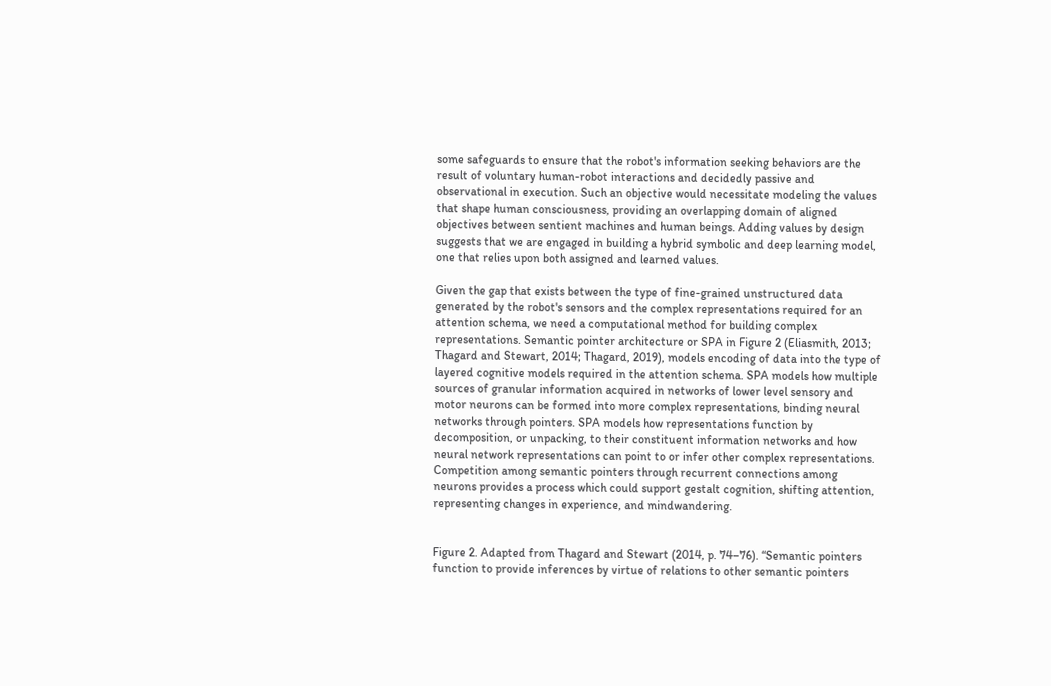some safeguards to ensure that the robot's information seeking behaviors are the result of voluntary human-robot interactions and decidedly passive and observational in execution. Such an objective would necessitate modeling the values that shape human consciousness, providing an overlapping domain of aligned objectives between sentient machines and human beings. Adding values by design suggests that we are engaged in building a hybrid symbolic and deep learning model, one that relies upon both assigned and learned values.

Given the gap that exists between the type of fine-grained unstructured data generated by the robot's sensors and the complex representations required for an attention schema, we need a computational method for building complex representations. Semantic pointer architecture or SPA in Figure 2 (Eliasmith, 2013; Thagard and Stewart, 2014; Thagard, 2019), models encoding of data into the type of layered cognitive models required in the attention schema. SPA models how multiple sources of granular information acquired in networks of lower level sensory and motor neurons can be formed into more complex representations, binding neural networks through pointers. SPA models how representations function by decomposition, or unpacking, to their constituent information networks and how neural network representations can point to or infer other complex representations. Competition among semantic pointers through recurrent connections among neurons provides a process which could support gestalt cognition, shifting attention, representing changes in experience, and mindwandering.


Figure 2. Adapted from Thagard and Stewart (2014, p. 74–76). “Semantic pointers function to provide inferences by virtue of relations to other semantic pointers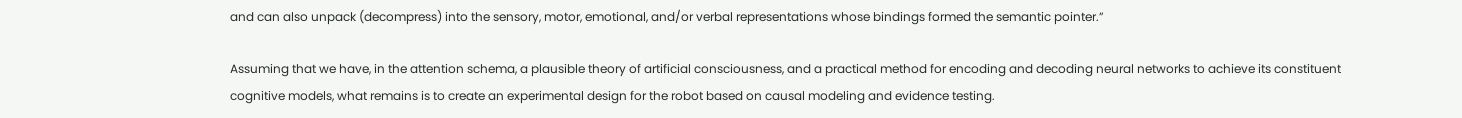and can also unpack (decompress) into the sensory, motor, emotional, and/or verbal representations whose bindings formed the semantic pointer.”

Assuming that we have, in the attention schema, a plausible theory of artificial consciousness, and a practical method for encoding and decoding neural networks to achieve its constituent cognitive models, what remains is to create an experimental design for the robot based on causal modeling and evidence testing.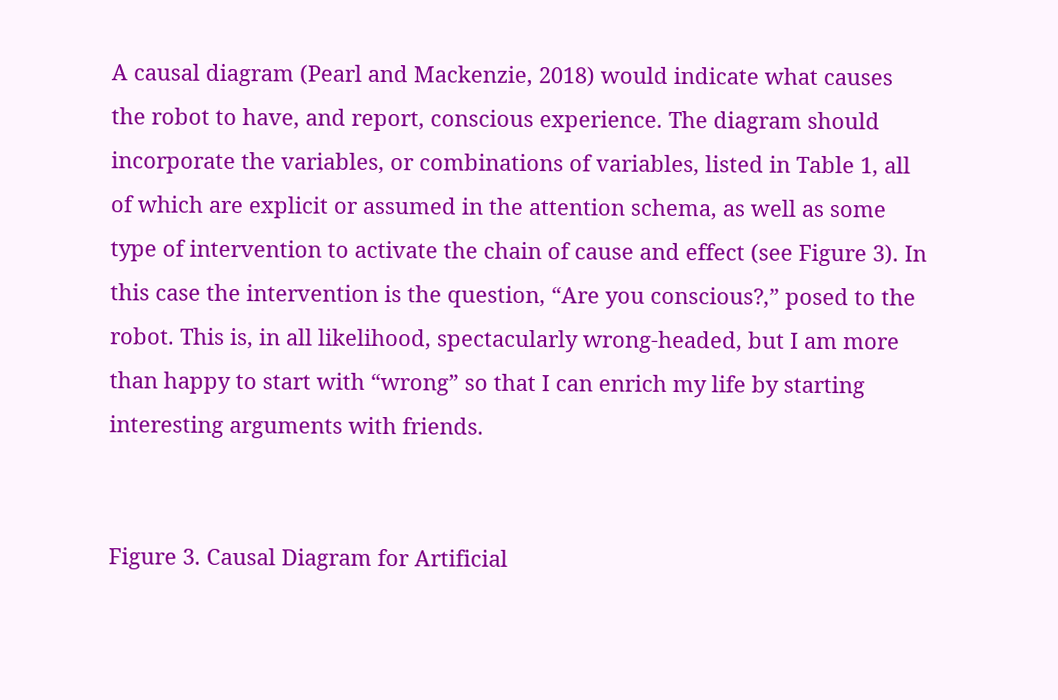A causal diagram (Pearl and Mackenzie, 2018) would indicate what causes the robot to have, and report, conscious experience. The diagram should incorporate the variables, or combinations of variables, listed in Table 1, all of which are explicit or assumed in the attention schema, as well as some type of intervention to activate the chain of cause and effect (see Figure 3). In this case the intervention is the question, “Are you conscious?,” posed to the robot. This is, in all likelihood, spectacularly wrong-headed, but I am more than happy to start with “wrong” so that I can enrich my life by starting interesting arguments with friends.


Figure 3. Causal Diagram for Artificial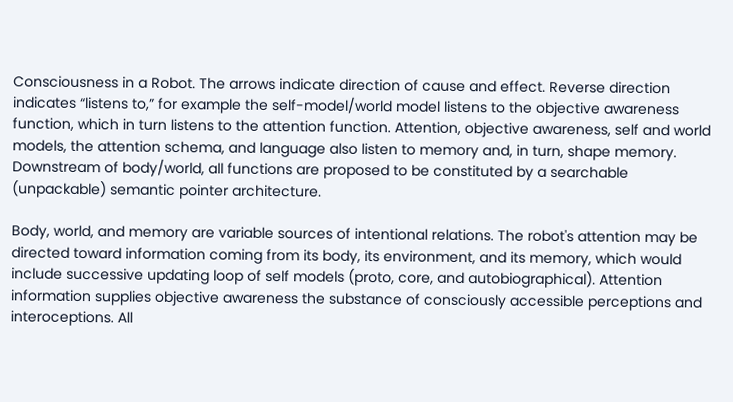Consciousness in a Robot. The arrows indicate direction of cause and effect. Reverse direction indicates “listens to,” for example the self-model/world model listens to the objective awareness function, which in turn listens to the attention function. Attention, objective awareness, self and world models, the attention schema, and language also listen to memory and, in turn, shape memory. Downstream of body/world, all functions are proposed to be constituted by a searchable (unpackable) semantic pointer architecture.

Body, world, and memory are variable sources of intentional relations. The robot's attention may be directed toward information coming from its body, its environment, and its memory, which would include successive updating loop of self models (proto, core, and autobiographical). Attention information supplies objective awareness the substance of consciously accessible perceptions and interoceptions. All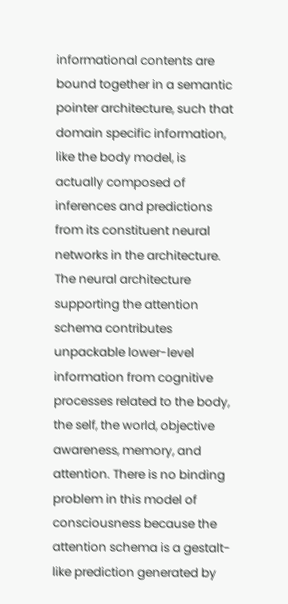informational contents are bound together in a semantic pointer architecture, such that domain specific information, like the body model, is actually composed of inferences and predictions from its constituent neural networks in the architecture. The neural architecture supporting the attention schema contributes unpackable lower-level information from cognitive processes related to the body, the self, the world, objective awareness, memory, and attention. There is no binding problem in this model of consciousness because the attention schema is a gestalt-like prediction generated by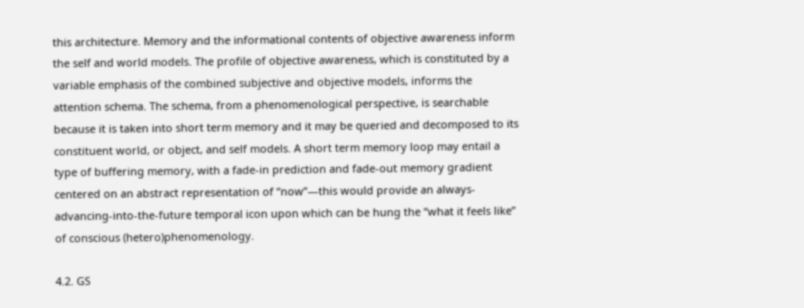this architecture. Memory and the informational contents of objective awareness inform the self and world models. The profile of objective awareness, which is constituted by a variable emphasis of the combined subjective and objective models, informs the attention schema. The schema, from a phenomenological perspective, is searchable because it is taken into short term memory and it may be queried and decomposed to its constituent world, or object, and self models. A short term memory loop may entail a type of buffering memory, with a fade-in prediction and fade-out memory gradient centered on an abstract representation of “now”—this would provide an always-advancing-into-the-future temporal icon upon which can be hung the “what it feels like” of conscious (hetero)phenomenology.

4.2. GS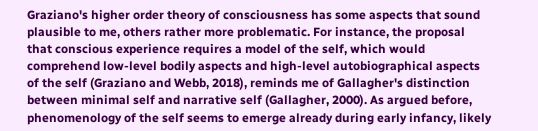Graziano's higher order theory of consciousness has some aspects that sound plausible to me, others rather more problematic. For instance, the proposal that conscious experience requires a model of the self, which would comprehend low-level bodily aspects and high-level autobiographical aspects of the self (Graziano and Webb, 2018), reminds me of Gallagher's distinction between minimal self and narrative self (Gallagher, 2000). As argued before, phenomenology of the self seems to emerge already during early infancy, likely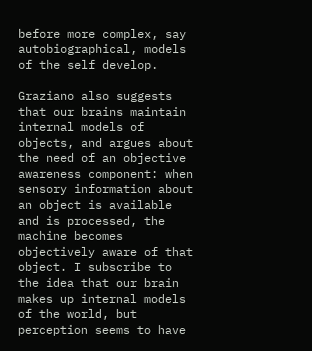before more complex, say autobiographical, models of the self develop.

Graziano also suggests that our brains maintain internal models of objects, and argues about the need of an objective awareness component: when sensory information about an object is available and is processed, the machine becomes objectively aware of that object. I subscribe to the idea that our brain makes up internal models of the world, but perception seems to have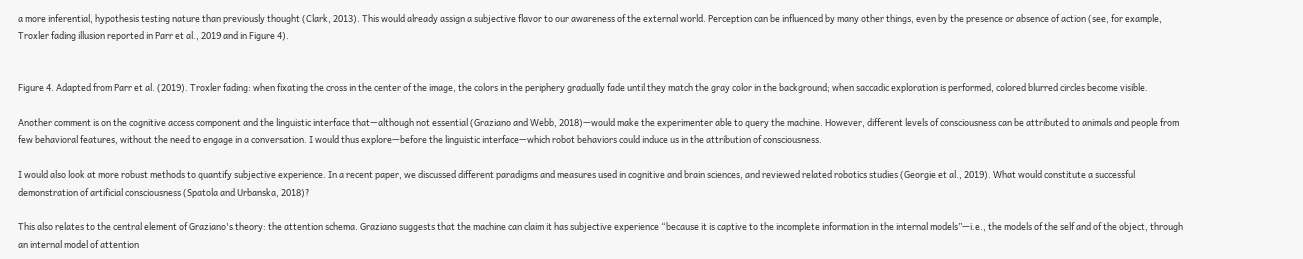a more inferential, hypothesis testing nature than previously thought (Clark, 2013). This would already assign a subjective flavor to our awareness of the external world. Perception can be influenced by many other things, even by the presence or absence of action (see, for example, Troxler fading illusion reported in Parr et al., 2019 and in Figure 4).


Figure 4. Adapted from Parr et al. (2019). Troxler fading: when fixating the cross in the center of the image, the colors in the periphery gradually fade until they match the gray color in the background; when saccadic exploration is performed, colored blurred circles become visible.

Another comment is on the cognitive access component and the linguistic interface that—although not essential (Graziano and Webb, 2018)—would make the experimenter able to query the machine. However, different levels of consciousness can be attributed to animals and people from few behavioral features, without the need to engage in a conversation. I would thus explore—before the linguistic interface—which robot behaviors could induce us in the attribution of consciousness.

I would also look at more robust methods to quantify subjective experience. In a recent paper, we discussed different paradigms and measures used in cognitive and brain sciences, and reviewed related robotics studies (Georgie et al., 2019). What would constitute a successful demonstration of artificial consciousness (Spatola and Urbanska, 2018)?

This also relates to the central element of Graziano's theory: the attention schema. Graziano suggests that the machine can claim it has subjective experience “because it is captive to the incomplete information in the internal models”—i.e., the models of the self and of the object, through an internal model of attention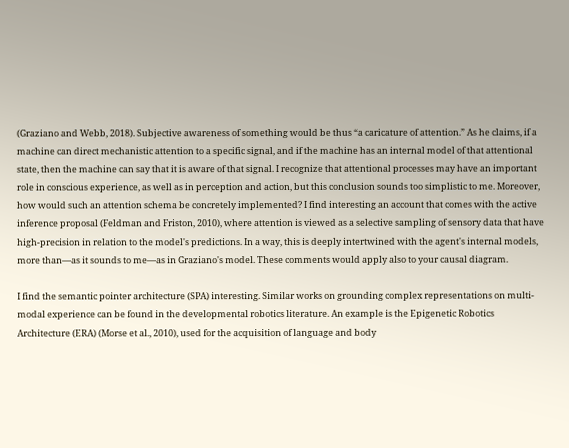(Graziano and Webb, 2018). Subjective awareness of something would be thus “a caricature of attention.” As he claims, if a machine can direct mechanistic attention to a specific signal, and if the machine has an internal model of that attentional state, then the machine can say that it is aware of that signal. I recognize that attentional processes may have an important role in conscious experience, as well as in perception and action, but this conclusion sounds too simplistic to me. Moreover, how would such an attention schema be concretely implemented? I find interesting an account that comes with the active inference proposal (Feldman and Friston, 2010), where attention is viewed as a selective sampling of sensory data that have high-precision in relation to the model's predictions. In a way, this is deeply intertwined with the agent's internal models, more than—as it sounds to me—as in Graziano's model. These comments would apply also to your causal diagram.

I find the semantic pointer architecture (SPA) interesting. Similar works on grounding complex representations on multi-modal experience can be found in the developmental robotics literature. An example is the Epigenetic Robotics Architecture (ERA) (Morse et al., 2010), used for the acquisition of language and body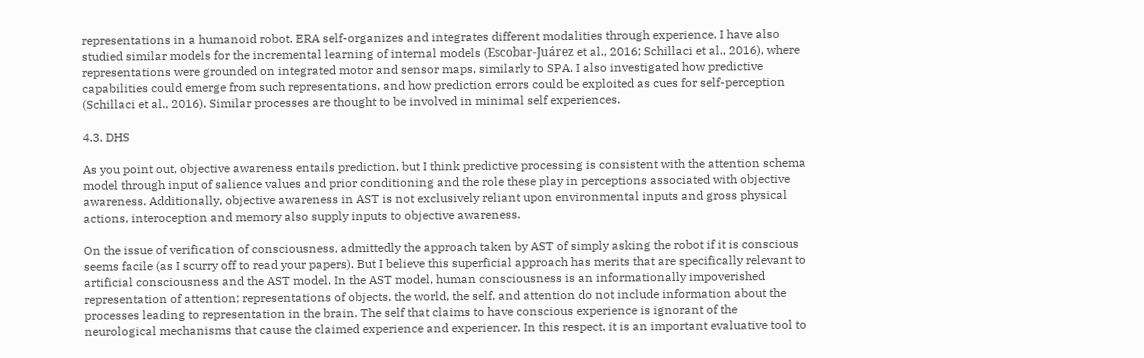representations in a humanoid robot. ERA self-organizes and integrates different modalities through experience. I have also studied similar models for the incremental learning of internal models (Escobar-Juárez et al., 2016; Schillaci et al., 2016), where representations were grounded on integrated motor and sensor maps, similarly to SPA. I also investigated how predictive capabilities could emerge from such representations, and how prediction errors could be exploited as cues for self-perception (Schillaci et al., 2016). Similar processes are thought to be involved in minimal self experiences.

4.3. DHS

As you point out, objective awareness entails prediction, but I think predictive processing is consistent with the attention schema model through input of salience values and prior conditioning and the role these play in perceptions associated with objective awareness. Additionally, objective awareness in AST is not exclusively reliant upon environmental inputs and gross physical actions, interoception and memory also supply inputs to objective awareness.

On the issue of verification of consciousness, admittedly the approach taken by AST of simply asking the robot if it is conscious seems facile (as I scurry off to read your papers). But I believe this superficial approach has merits that are specifically relevant to artificial consciousness and the AST model. In the AST model, human consciousness is an informationally impoverished representation of attention; representations of objects, the world, the self, and attention do not include information about the processes leading to representation in the brain. The self that claims to have conscious experience is ignorant of the neurological mechanisms that cause the claimed experience and experiencer. In this respect, it is an important evaluative tool to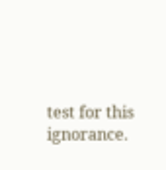test for this ignorance.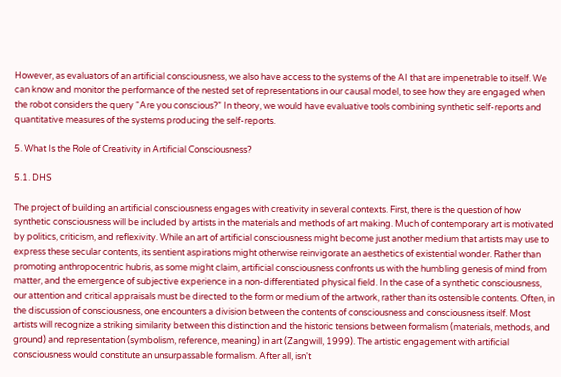However, as evaluators of an artificial consciousness, we also have access to the systems of the AI that are impenetrable to itself. We can know and monitor the performance of the nested set of representations in our causal model, to see how they are engaged when the robot considers the query “Are you conscious?” In theory, we would have evaluative tools combining synthetic self-reports and quantitative measures of the systems producing the self-reports.

5. What Is the Role of Creativity in Artificial Consciousness?

5.1. DHS

The project of building an artificial consciousness engages with creativity in several contexts. First, there is the question of how synthetic consciousness will be included by artists in the materials and methods of art making. Much of contemporary art is motivated by politics, criticism, and reflexivity. While an art of artificial consciousness might become just another medium that artists may use to express these secular contents, its sentient aspirations might otherwise reinvigorate an aesthetics of existential wonder. Rather than promoting anthropocentric hubris, as some might claim, artificial consciousness confronts us with the humbling genesis of mind from matter, and the emergence of subjective experience in a non-differentiated physical field. In the case of a synthetic consciousness, our attention and critical appraisals must be directed to the form or medium of the artwork, rather than its ostensible contents. Often, in the discussion of consciousness, one encounters a division between the contents of consciousness and consciousness itself. Most artists will recognize a striking similarity between this distinction and the historic tensions between formalism (materials, methods, and ground) and representation (symbolism, reference, meaning) in art (Zangwill, 1999). The artistic engagement with artificial consciousness would constitute an unsurpassable formalism. After all, isn't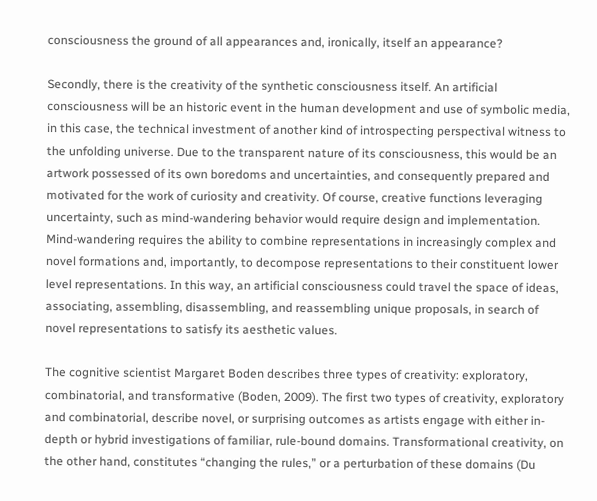consciousness the ground of all appearances and, ironically, itself an appearance?

Secondly, there is the creativity of the synthetic consciousness itself. An artificial consciousness will be an historic event in the human development and use of symbolic media, in this case, the technical investment of another kind of introspecting perspectival witness to the unfolding universe. Due to the transparent nature of its consciousness, this would be an artwork possessed of its own boredoms and uncertainties, and consequently prepared and motivated for the work of curiosity and creativity. Of course, creative functions leveraging uncertainty, such as mind-wandering behavior would require design and implementation. Mind-wandering requires the ability to combine representations in increasingly complex and novel formations and, importantly, to decompose representations to their constituent lower level representations. In this way, an artificial consciousness could travel the space of ideas, associating, assembling, disassembling, and reassembling unique proposals, in search of novel representations to satisfy its aesthetic values.

The cognitive scientist Margaret Boden describes three types of creativity: exploratory, combinatorial, and transformative (Boden, 2009). The first two types of creativity, exploratory and combinatorial, describe novel, or surprising outcomes as artists engage with either in-depth or hybrid investigations of familiar, rule-bound domains. Transformational creativity, on the other hand, constitutes “changing the rules,” or a perturbation of these domains (Du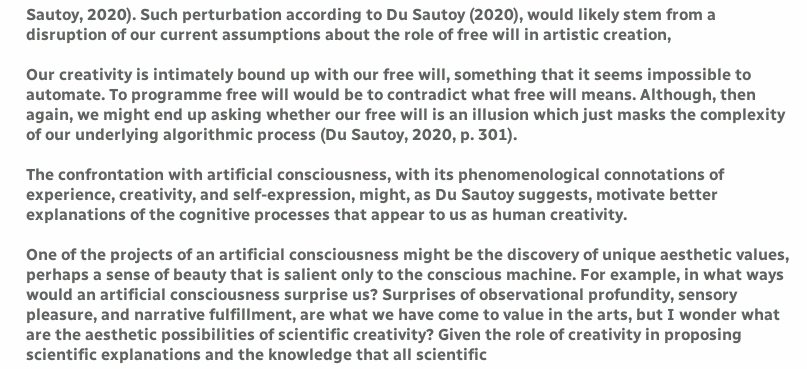Sautoy, 2020). Such perturbation according to Du Sautoy (2020), would likely stem from a disruption of our current assumptions about the role of free will in artistic creation,

Our creativity is intimately bound up with our free will, something that it seems impossible to automate. To programme free will would be to contradict what free will means. Although, then again, we might end up asking whether our free will is an illusion which just masks the complexity of our underlying algorithmic process (Du Sautoy, 2020, p. 301).

The confrontation with artificial consciousness, with its phenomenological connotations of experience, creativity, and self-expression, might, as Du Sautoy suggests, motivate better explanations of the cognitive processes that appear to us as human creativity.

One of the projects of an artificial consciousness might be the discovery of unique aesthetic values, perhaps a sense of beauty that is salient only to the conscious machine. For example, in what ways would an artificial consciousness surprise us? Surprises of observational profundity, sensory pleasure, and narrative fulfillment, are what we have come to value in the arts, but I wonder what are the aesthetic possibilities of scientific creativity? Given the role of creativity in proposing scientific explanations and the knowledge that all scientific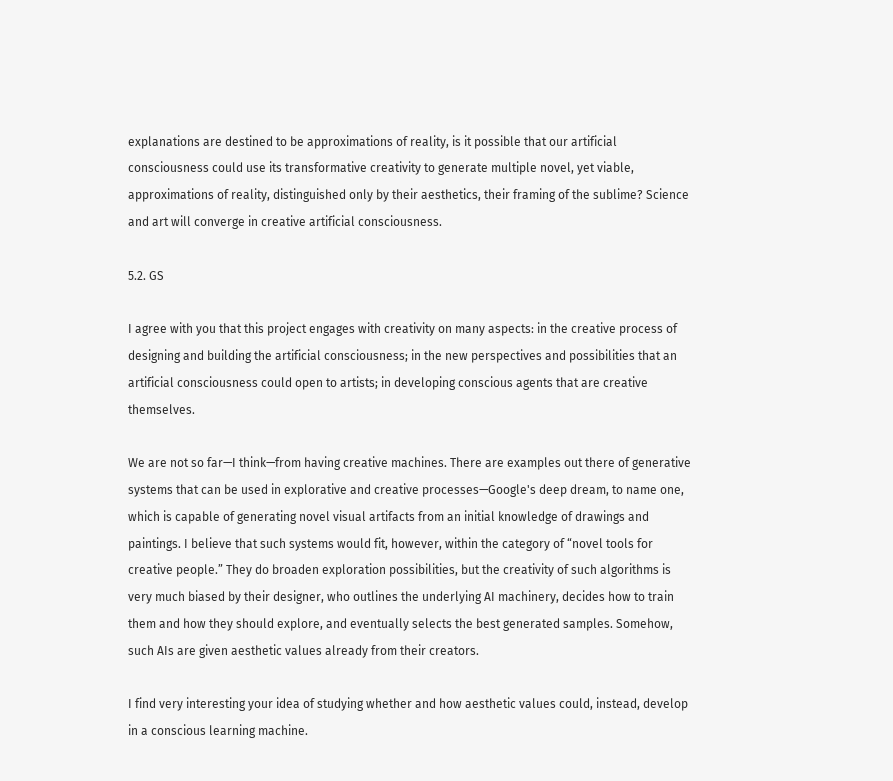explanations are destined to be approximations of reality, is it possible that our artificial consciousness could use its transformative creativity to generate multiple novel, yet viable, approximations of reality, distinguished only by their aesthetics, their framing of the sublime? Science and art will converge in creative artificial consciousness.

5.2. GS

I agree with you that this project engages with creativity on many aspects: in the creative process of designing and building the artificial consciousness; in the new perspectives and possibilities that an artificial consciousness could open to artists; in developing conscious agents that are creative themselves.

We are not so far—I think—from having creative machines. There are examples out there of generative systems that can be used in explorative and creative processes—Google's deep dream, to name one, which is capable of generating novel visual artifacts from an initial knowledge of drawings and paintings. I believe that such systems would fit, however, within the category of “novel tools for creative people.” They do broaden exploration possibilities, but the creativity of such algorithms is very much biased by their designer, who outlines the underlying AI machinery, decides how to train them and how they should explore, and eventually selects the best generated samples. Somehow, such AIs are given aesthetic values already from their creators.

I find very interesting your idea of studying whether and how aesthetic values could, instead, develop in a conscious learning machine.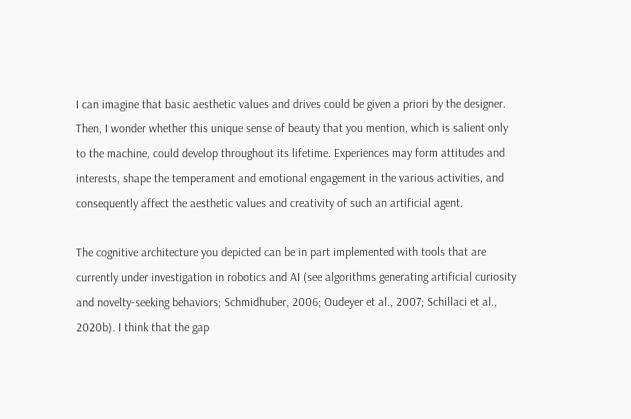I can imagine that basic aesthetic values and drives could be given a priori by the designer. Then, I wonder whether this unique sense of beauty that you mention, which is salient only to the machine, could develop throughout its lifetime. Experiences may form attitudes and interests, shape the temperament and emotional engagement in the various activities, and consequently affect the aesthetic values and creativity of such an artificial agent.

The cognitive architecture you depicted can be in part implemented with tools that are currently under investigation in robotics and AI (see algorithms generating artificial curiosity and novelty-seeking behaviors; Schmidhuber, 2006; Oudeyer et al., 2007; Schillaci et al., 2020b). I think that the gap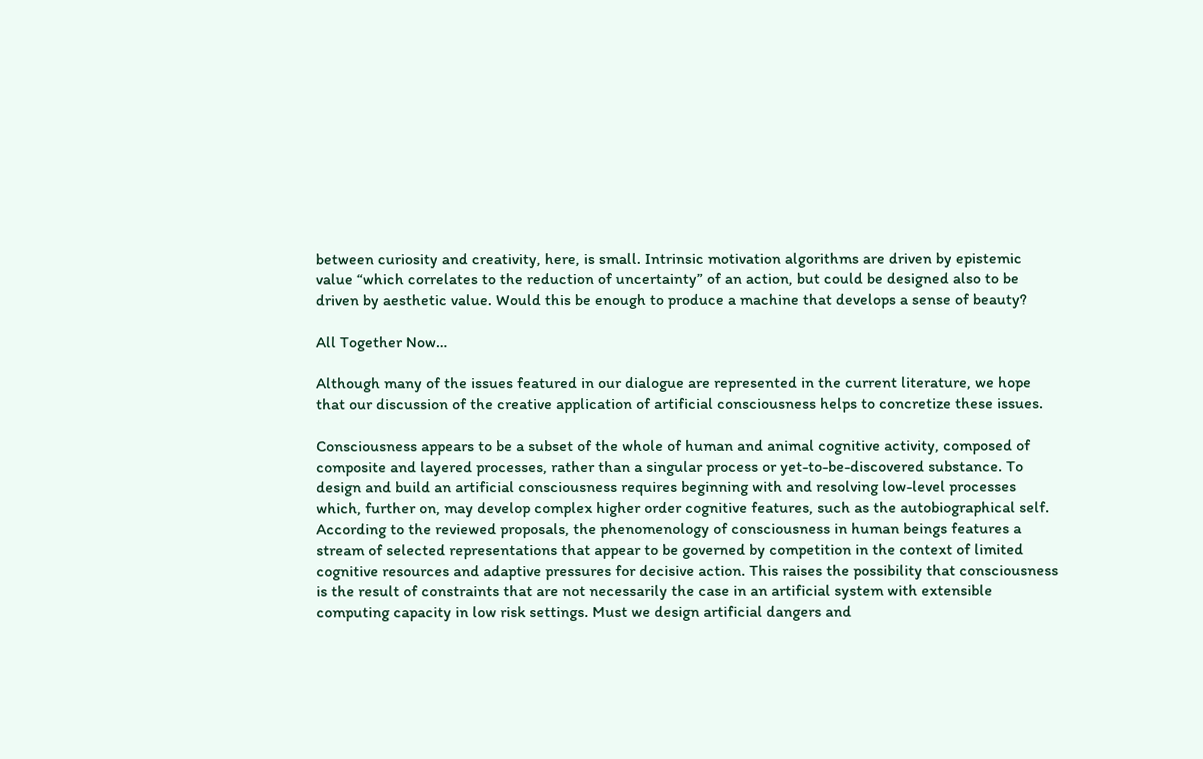between curiosity and creativity, here, is small. Intrinsic motivation algorithms are driven by epistemic value “which correlates to the reduction of uncertainty” of an action, but could be designed also to be driven by aesthetic value. Would this be enough to produce a machine that develops a sense of beauty?

All Together Now…

Although many of the issues featured in our dialogue are represented in the current literature, we hope that our discussion of the creative application of artificial consciousness helps to concretize these issues.

Consciousness appears to be a subset of the whole of human and animal cognitive activity, composed of composite and layered processes, rather than a singular process or yet-to-be-discovered substance. To design and build an artificial consciousness requires beginning with and resolving low-level processes which, further on, may develop complex higher order cognitive features, such as the autobiographical self. According to the reviewed proposals, the phenomenology of consciousness in human beings features a stream of selected representations that appear to be governed by competition in the context of limited cognitive resources and adaptive pressures for decisive action. This raises the possibility that consciousness is the result of constraints that are not necessarily the case in an artificial system with extensible computing capacity in low risk settings. Must we design artificial dangers and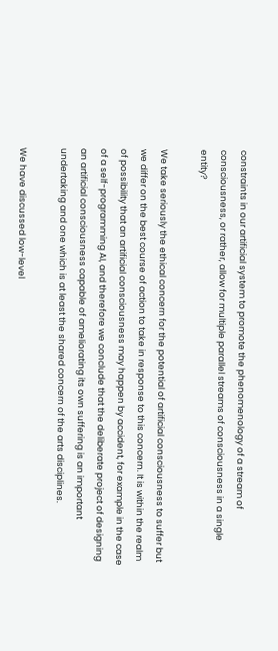constraints in our artificial system to promote the phenomenology of a stream of consciousness, or rather, allow for multiple parallel streams of consciousness in a single entity?

We take seriously the ethical concern for the potential of artificial consciousness to suffer but we differ on the best course of action to take in response to this concern. It is within the realm of possibility that an artificial consciousness may happen by accident, for example in the case of a self-programming AI, and therefore we conclude that the deliberate project of designing an artificial consciousness capable of ameliorating its own suffering is an important undertaking and one which is at least the shared concern of the arts disciplines.

We have discussed low-level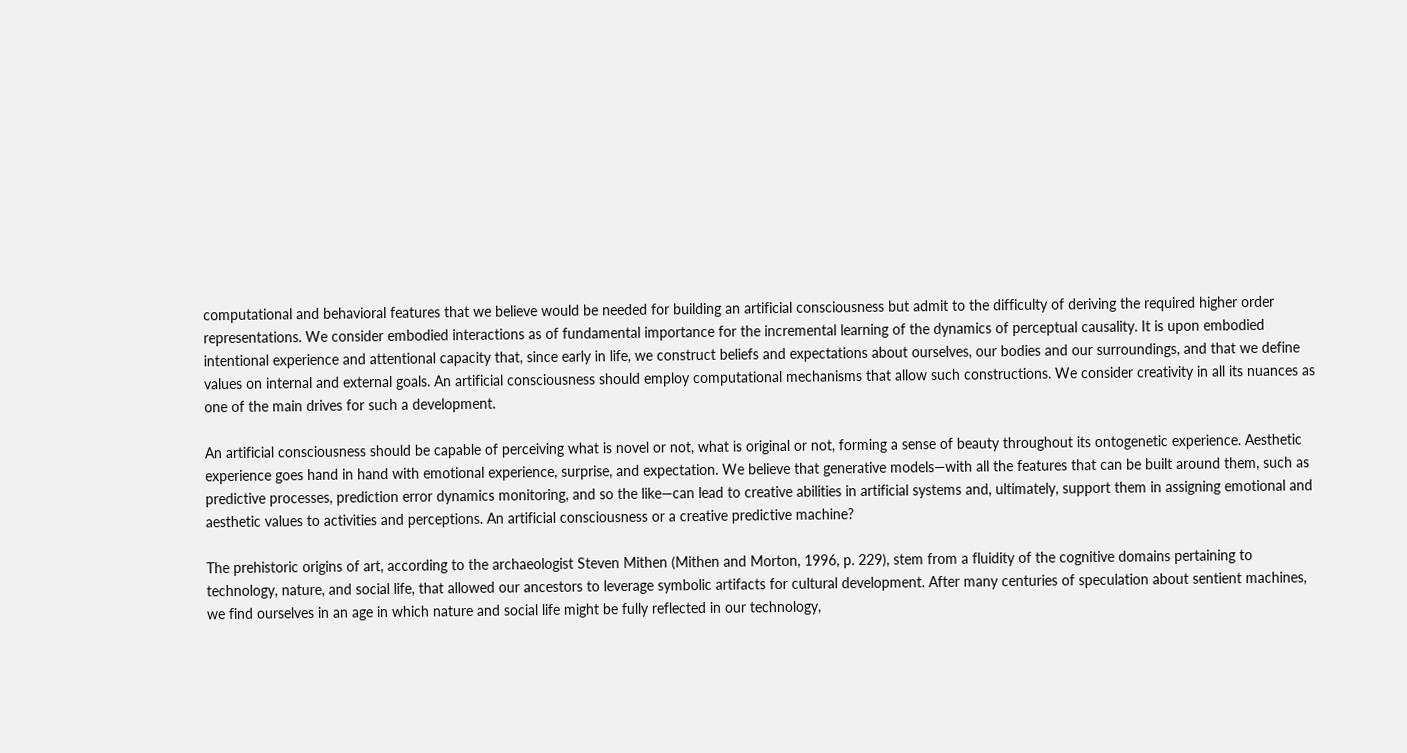computational and behavioral features that we believe would be needed for building an artificial consciousness but admit to the difficulty of deriving the required higher order representations. We consider embodied interactions as of fundamental importance for the incremental learning of the dynamics of perceptual causality. It is upon embodied intentional experience and attentional capacity that, since early in life, we construct beliefs and expectations about ourselves, our bodies and our surroundings, and that we define values on internal and external goals. An artificial consciousness should employ computational mechanisms that allow such constructions. We consider creativity in all its nuances as one of the main drives for such a development.

An artificial consciousness should be capable of perceiving what is novel or not, what is original or not, forming a sense of beauty throughout its ontogenetic experience. Aesthetic experience goes hand in hand with emotional experience, surprise, and expectation. We believe that generative models—with all the features that can be built around them, such as predictive processes, prediction error dynamics monitoring, and so the like—can lead to creative abilities in artificial systems and, ultimately, support them in assigning emotional and aesthetic values to activities and perceptions. An artificial consciousness or a creative predictive machine?

The prehistoric origins of art, according to the archaeologist Steven Mithen (Mithen and Morton, 1996, p. 229), stem from a fluidity of the cognitive domains pertaining to technology, nature, and social life, that allowed our ancestors to leverage symbolic artifacts for cultural development. After many centuries of speculation about sentient machines, we find ourselves in an age in which nature and social life might be fully reflected in our technology,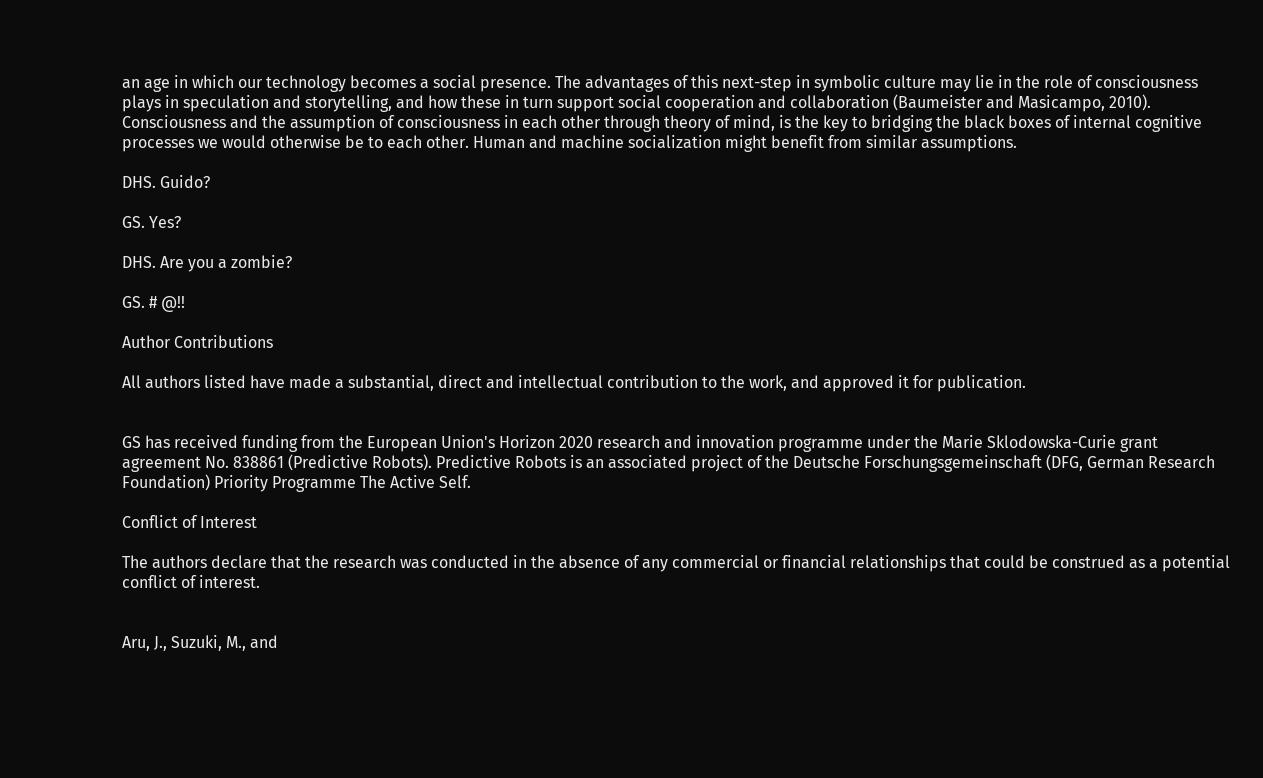an age in which our technology becomes a social presence. The advantages of this next-step in symbolic culture may lie in the role of consciousness plays in speculation and storytelling, and how these in turn support social cooperation and collaboration (Baumeister and Masicampo, 2010). Consciousness and the assumption of consciousness in each other through theory of mind, is the key to bridging the black boxes of internal cognitive processes we would otherwise be to each other. Human and machine socialization might benefit from similar assumptions.

DHS. Guido?

GS. Yes?

DHS. Are you a zombie?

GS. # @!!

Author Contributions

All authors listed have made a substantial, direct and intellectual contribution to the work, and approved it for publication.


GS has received funding from the European Union's Horizon 2020 research and innovation programme under the Marie Sklodowska-Curie grant agreement No. 838861 (Predictive Robots). Predictive Robots is an associated project of the Deutsche Forschungsgemeinschaft (DFG, German Research Foundation) Priority Programme The Active Self.

Conflict of Interest

The authors declare that the research was conducted in the absence of any commercial or financial relationships that could be construed as a potential conflict of interest.


Aru, J., Suzuki, M., and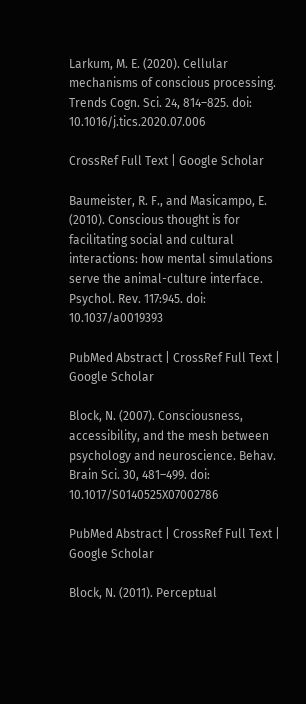Larkum, M. E. (2020). Cellular mechanisms of conscious processing. Trends Cogn. Sci. 24, 814–825. doi: 10.1016/j.tics.2020.07.006

CrossRef Full Text | Google Scholar

Baumeister, R. F., and Masicampo, E. (2010). Conscious thought is for facilitating social and cultural interactions: how mental simulations serve the animal-culture interface. Psychol. Rev. 117:945. doi: 10.1037/a0019393

PubMed Abstract | CrossRef Full Text | Google Scholar

Block, N. (2007). Consciousness, accessibility, and the mesh between psychology and neuroscience. Behav. Brain Sci. 30, 481–499. doi: 10.1017/S0140525X07002786

PubMed Abstract | CrossRef Full Text | Google Scholar

Block, N. (2011). Perceptual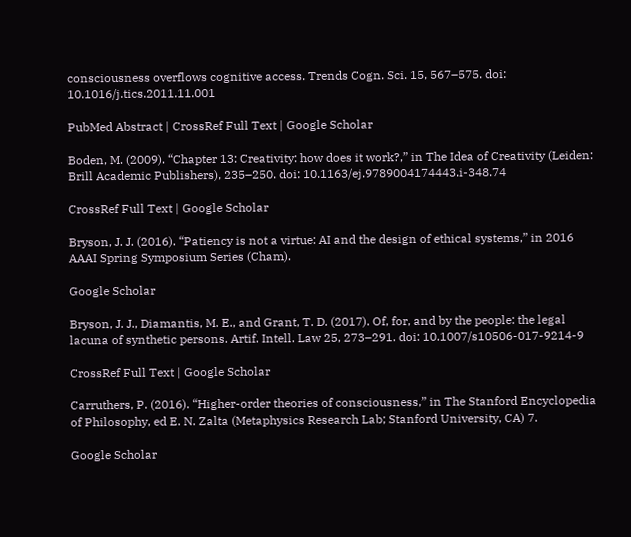consciousness overflows cognitive access. Trends Cogn. Sci. 15, 567–575. doi: 10.1016/j.tics.2011.11.001

PubMed Abstract | CrossRef Full Text | Google Scholar

Boden, M. (2009). “Chapter 13: Creativity: how does it work?,” in The Idea of Creativity (Leiden: Brill Academic Publishers), 235–250. doi: 10.1163/ej.9789004174443.i-348.74

CrossRef Full Text | Google Scholar

Bryson, J. J. (2016). “Patiency is not a virtue: AI and the design of ethical systems,” in 2016 AAAI Spring Symposium Series (Cham).

Google Scholar

Bryson, J. J., Diamantis, M. E., and Grant, T. D. (2017). Of, for, and by the people: the legal lacuna of synthetic persons. Artif. Intell. Law 25, 273–291. doi: 10.1007/s10506-017-9214-9

CrossRef Full Text | Google Scholar

Carruthers, P. (2016). “Higher-order theories of consciousness,” in The Stanford Encyclopedia of Philosophy, ed E. N. Zalta (Metaphysics Research Lab; Stanford University, CA) 7.

Google Scholar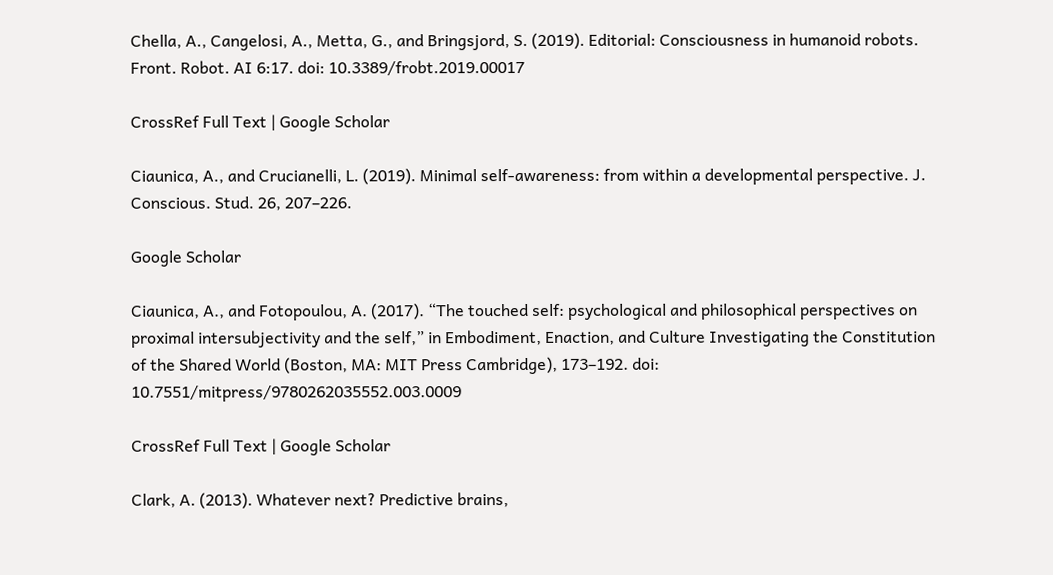Chella, A., Cangelosi, A., Metta, G., and Bringsjord, S. (2019). Editorial: Consciousness in humanoid robots. Front. Robot. AI 6:17. doi: 10.3389/frobt.2019.00017

CrossRef Full Text | Google Scholar

Ciaunica, A., and Crucianelli, L. (2019). Minimal self-awareness: from within a developmental perspective. J. Conscious. Stud. 26, 207–226.

Google Scholar

Ciaunica, A., and Fotopoulou, A. (2017). “The touched self: psychological and philosophical perspectives on proximal intersubjectivity and the self,” in Embodiment, Enaction, and Culture Investigating the Constitution of the Shared World (Boston, MA: MIT Press Cambridge), 173–192. doi: 10.7551/mitpress/9780262035552.003.0009

CrossRef Full Text | Google Scholar

Clark, A. (2013). Whatever next? Predictive brains,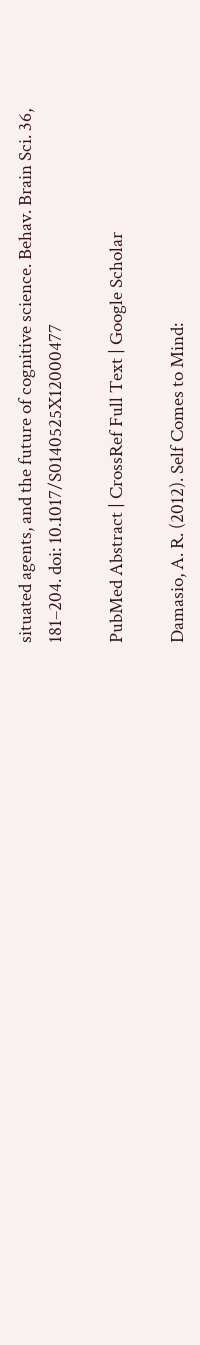situated agents, and the future of cognitive science. Behav. Brain Sci. 36, 181–204. doi: 10.1017/S0140525X12000477

PubMed Abstract | CrossRef Full Text | Google Scholar

Damasio, A. R. (2012). Self Comes to Mind: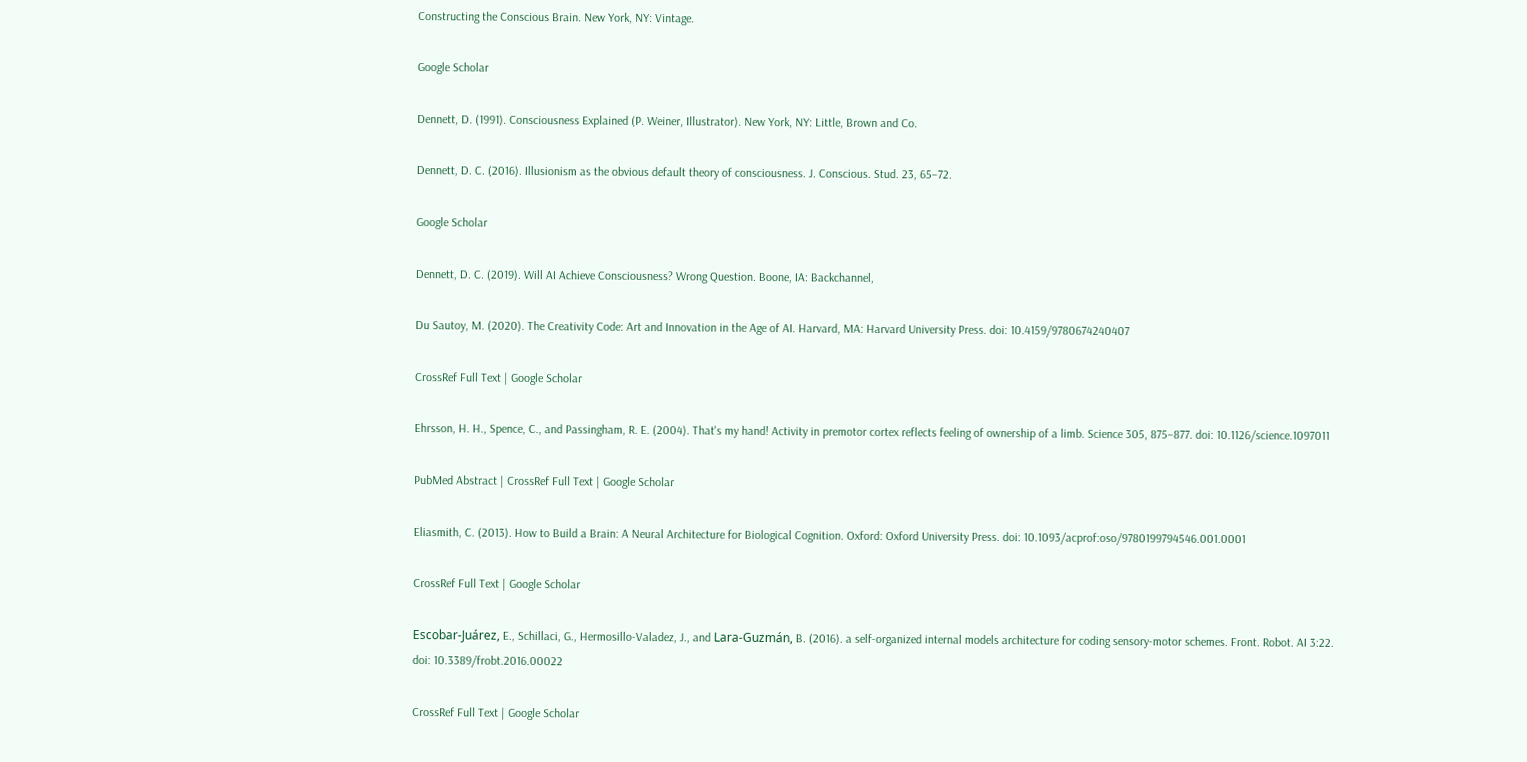Constructing the Conscious Brain. New York, NY: Vintage.

Google Scholar

Dennett, D. (1991). Consciousness Explained (P. Weiner, Illustrator). New York, NY: Little, Brown and Co.

Dennett, D. C. (2016). Illusionism as the obvious default theory of consciousness. J. Conscious. Stud. 23, 65–72.

Google Scholar

Dennett, D. C. (2019). Will AI Achieve Consciousness? Wrong Question. Boone, IA: Backchannel,

Du Sautoy, M. (2020). The Creativity Code: Art and Innovation in the Age of AI. Harvard, MA: Harvard University Press. doi: 10.4159/9780674240407

CrossRef Full Text | Google Scholar

Ehrsson, H. H., Spence, C., and Passingham, R. E. (2004). That's my hand! Activity in premotor cortex reflects feeling of ownership of a limb. Science 305, 875–877. doi: 10.1126/science.1097011

PubMed Abstract | CrossRef Full Text | Google Scholar

Eliasmith, C. (2013). How to Build a Brain: A Neural Architecture for Biological Cognition. Oxford: Oxford University Press. doi: 10.1093/acprof:oso/9780199794546.001.0001

CrossRef Full Text | Google Scholar

Escobar-Juárez, E., Schillaci, G., Hermosillo-Valadez, J., and Lara-Guzmán, B. (2016). a self-organized internal models architecture for coding sensory-motor schemes. Front. Robot. AI 3:22. doi: 10.3389/frobt.2016.00022

CrossRef Full Text | Google Scholar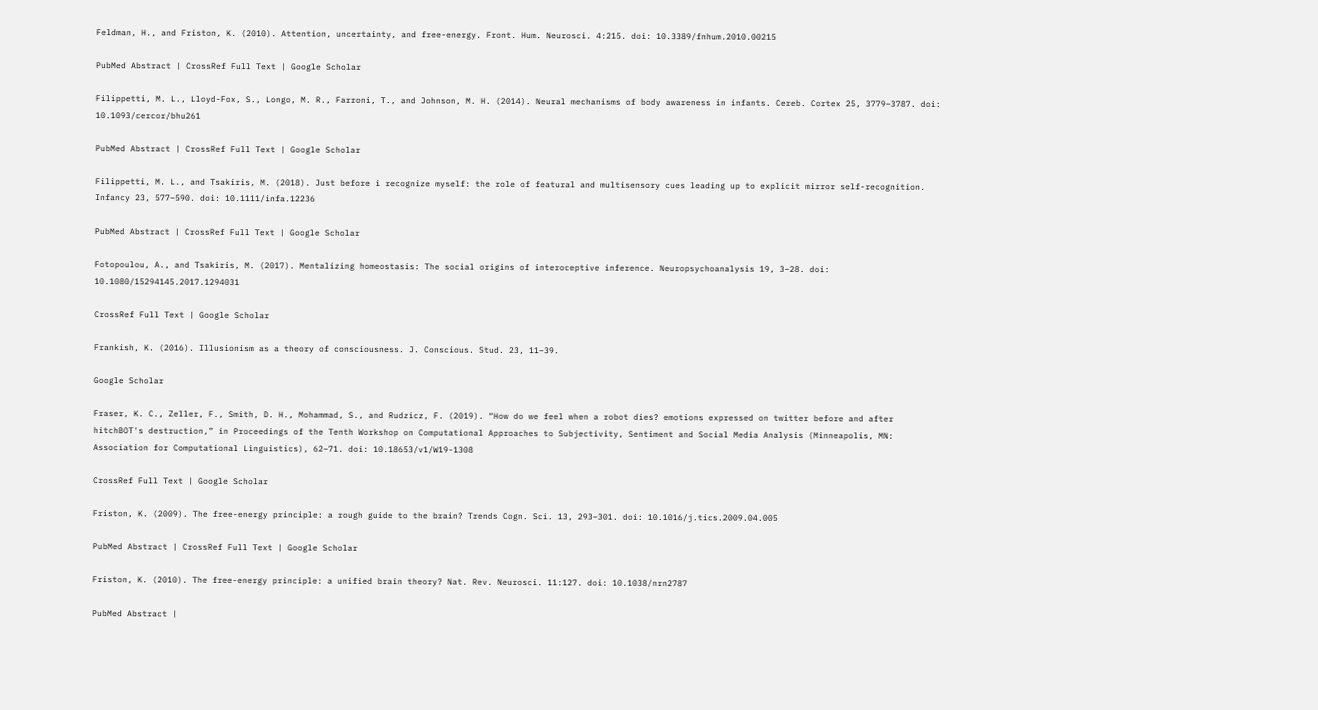Feldman, H., and Friston, K. (2010). Attention, uncertainty, and free-energy. Front. Hum. Neurosci. 4:215. doi: 10.3389/fnhum.2010.00215

PubMed Abstract | CrossRef Full Text | Google Scholar

Filippetti, M. L., Lloyd-Fox, S., Longo, M. R., Farroni, T., and Johnson, M. H. (2014). Neural mechanisms of body awareness in infants. Cereb. Cortex 25, 3779–3787. doi: 10.1093/cercor/bhu261

PubMed Abstract | CrossRef Full Text | Google Scholar

Filippetti, M. L., and Tsakiris, M. (2018). Just before i recognize myself: the role of featural and multisensory cues leading up to explicit mirror self-recognition. Infancy 23, 577–590. doi: 10.1111/infa.12236

PubMed Abstract | CrossRef Full Text | Google Scholar

Fotopoulou, A., and Tsakiris, M. (2017). Mentalizing homeostasis: The social origins of interoceptive inference. Neuropsychoanalysis 19, 3–28. doi: 10.1080/15294145.2017.1294031

CrossRef Full Text | Google Scholar

Frankish, K. (2016). Illusionism as a theory of consciousness. J. Conscious. Stud. 23, 11–39.

Google Scholar

Fraser, K. C., Zeller, F., Smith, D. H., Mohammad, S., and Rudzicz, F. (2019). “How do we feel when a robot dies? emotions expressed on twitter before and after hitchBOT's destruction,” in Proceedings of the Tenth Workshop on Computational Approaches to Subjectivity, Sentiment and Social Media Analysis (Minneapolis, MN: Association for Computational Linguistics), 62–71. doi: 10.18653/v1/W19-1308

CrossRef Full Text | Google Scholar

Friston, K. (2009). The free-energy principle: a rough guide to the brain? Trends Cogn. Sci. 13, 293–301. doi: 10.1016/j.tics.2009.04.005

PubMed Abstract | CrossRef Full Text | Google Scholar

Friston, K. (2010). The free-energy principle: a unified brain theory? Nat. Rev. Neurosci. 11:127. doi: 10.1038/nrn2787

PubMed Abstract |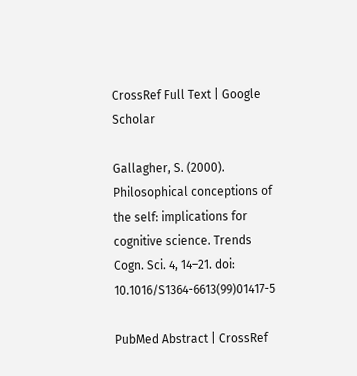CrossRef Full Text | Google Scholar

Gallagher, S. (2000). Philosophical conceptions of the self: implications for cognitive science. Trends Cogn. Sci. 4, 14–21. doi: 10.1016/S1364-6613(99)01417-5

PubMed Abstract | CrossRef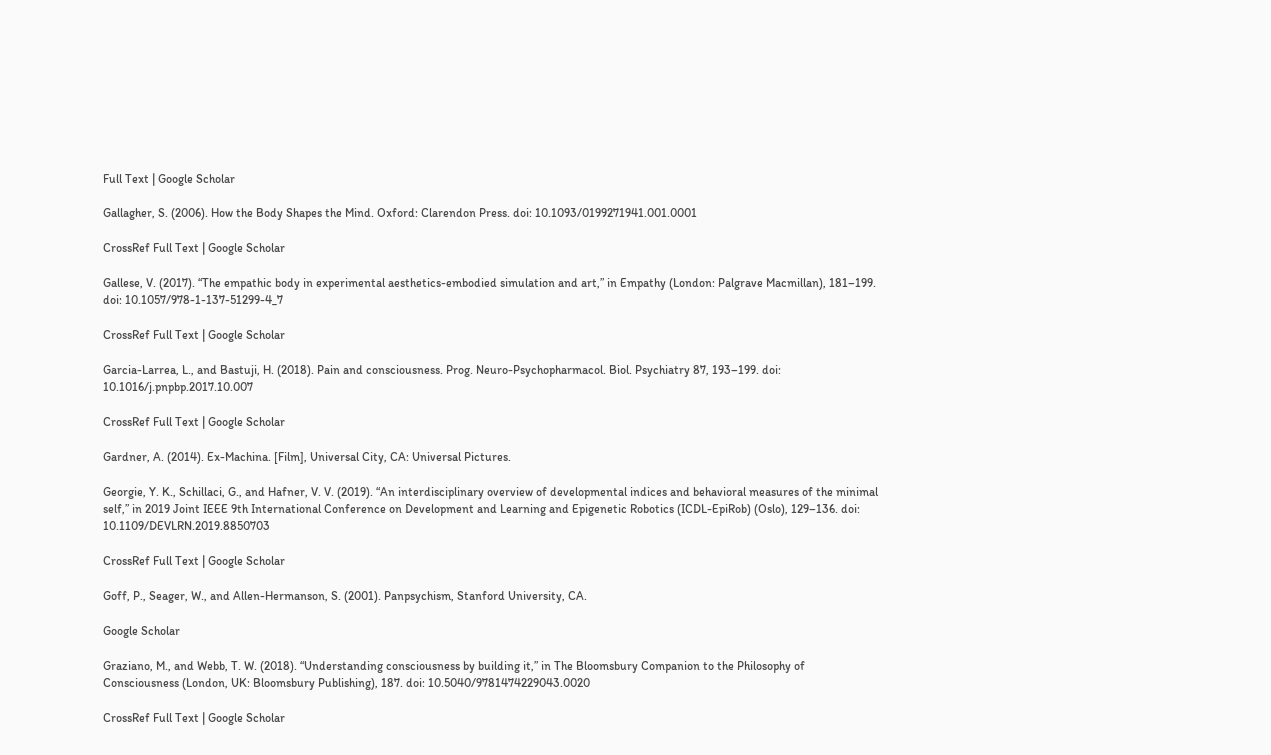Full Text | Google Scholar

Gallagher, S. (2006). How the Body Shapes the Mind. Oxford: Clarendon Press. doi: 10.1093/0199271941.001.0001

CrossRef Full Text | Google Scholar

Gallese, V. (2017). “The empathic body in experimental aesthetics-embodied simulation and art,” in Empathy (London: Palgrave Macmillan), 181–199. doi: 10.1057/978-1-137-51299-4_7

CrossRef Full Text | Google Scholar

Garcia-Larrea, L., and Bastuji, H. (2018). Pain and consciousness. Prog. Neuro-Psychopharmacol. Biol. Psychiatry 87, 193–199. doi: 10.1016/j.pnpbp.2017.10.007

CrossRef Full Text | Google Scholar

Gardner, A. (2014). Ex-Machina. [Film], Universal City, CA: Universal Pictures.

Georgie, Y. K., Schillaci, G., and Hafner, V. V. (2019). “An interdisciplinary overview of developmental indices and behavioral measures of the minimal self,” in 2019 Joint IEEE 9th International Conference on Development and Learning and Epigenetic Robotics (ICDL-EpiRob) (Oslo), 129–136. doi: 10.1109/DEVLRN.2019.8850703

CrossRef Full Text | Google Scholar

Goff, P., Seager, W., and Allen-Hermanson, S. (2001). Panpsychism, Stanford University, CA.

Google Scholar

Graziano, M., and Webb, T. W. (2018). “Understanding consciousness by building it,” in The Bloomsbury Companion to the Philosophy of Consciousness (London, UK: Bloomsbury Publishing), 187. doi: 10.5040/9781474229043.0020

CrossRef Full Text | Google Scholar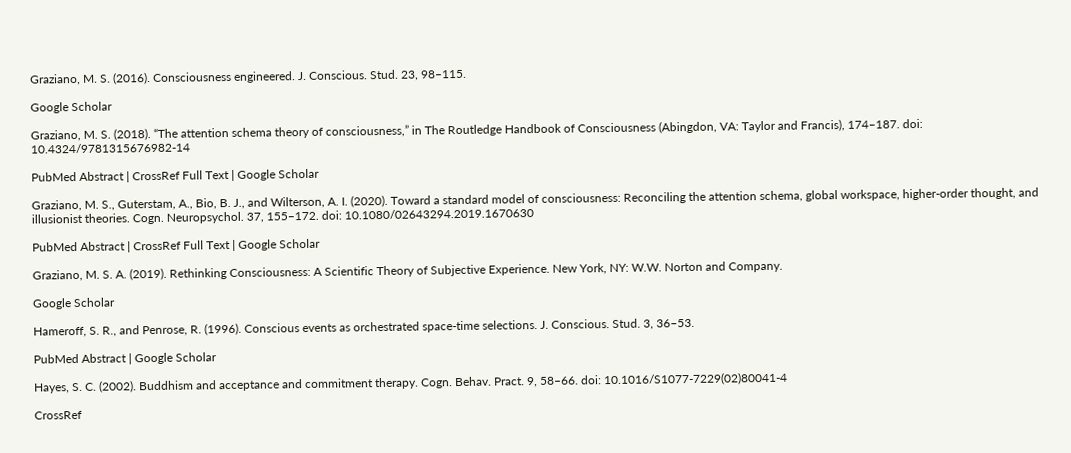Graziano, M. S. (2016). Consciousness engineered. J. Conscious. Stud. 23, 98–115.

Google Scholar

Graziano, M. S. (2018). “The attention schema theory of consciousness,” in The Routledge Handbook of Consciousness (Abingdon, VA: Taylor and Francis), 174–187. doi: 10.4324/9781315676982-14

PubMed Abstract | CrossRef Full Text | Google Scholar

Graziano, M. S., Guterstam, A., Bio, B. J., and Wilterson, A. I. (2020). Toward a standard model of consciousness: Reconciling the attention schema, global workspace, higher-order thought, and illusionist theories. Cogn. Neuropsychol. 37, 155–172. doi: 10.1080/02643294.2019.1670630

PubMed Abstract | CrossRef Full Text | Google Scholar

Graziano, M. S. A. (2019). Rethinking Consciousness: A Scientific Theory of Subjective Experience. New York, NY: W.W. Norton and Company.

Google Scholar

Hameroff, S. R., and Penrose, R. (1996). Conscious events as orchestrated space-time selections. J. Conscious. Stud. 3, 36–53.

PubMed Abstract | Google Scholar

Hayes, S. C. (2002). Buddhism and acceptance and commitment therapy. Cogn. Behav. Pract. 9, 58–66. doi: 10.1016/S1077-7229(02)80041-4

CrossRef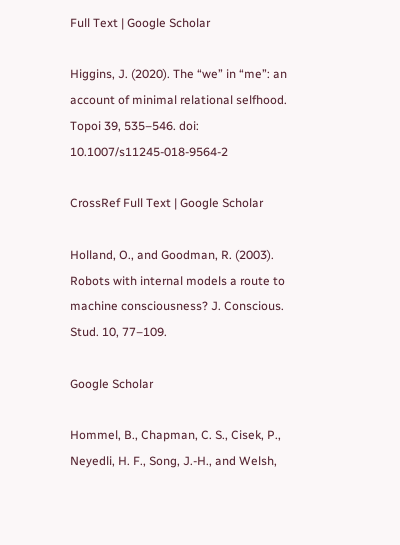Full Text | Google Scholar

Higgins, J. (2020). The “we” in “me”: an account of minimal relational selfhood. Topoi 39, 535–546. doi: 10.1007/s11245-018-9564-2

CrossRef Full Text | Google Scholar

Holland, O., and Goodman, R. (2003). Robots with internal models a route to machine consciousness? J. Conscious. Stud. 10, 77–109.

Google Scholar

Hommel, B., Chapman, C. S., Cisek, P., Neyedli, H. F., Song, J.-H., and Welsh,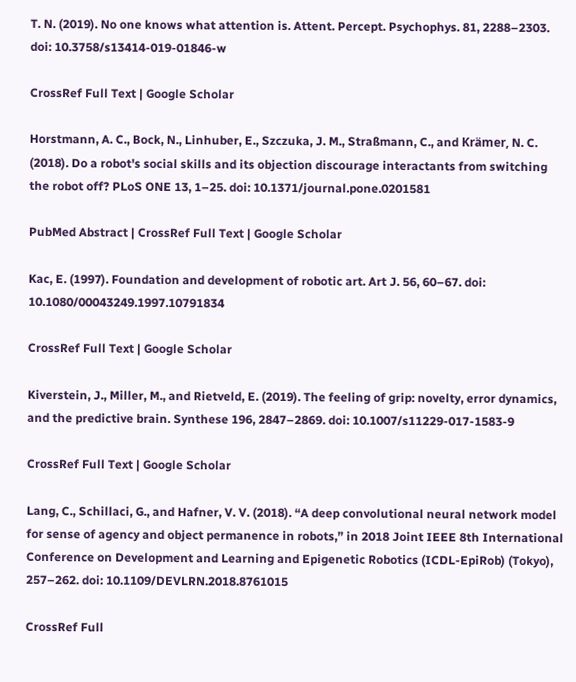T. N. (2019). No one knows what attention is. Attent. Percept. Psychophys. 81, 2288–2303. doi: 10.3758/s13414-019-01846-w

CrossRef Full Text | Google Scholar

Horstmann, A. C., Bock, N., Linhuber, E., Szczuka, J. M., Straßmann, C., and Krämer, N. C. (2018). Do a robot's social skills and its objection discourage interactants from switching the robot off? PLoS ONE 13, 1–25. doi: 10.1371/journal.pone.0201581

PubMed Abstract | CrossRef Full Text | Google Scholar

Kac, E. (1997). Foundation and development of robotic art. Art J. 56, 60–67. doi: 10.1080/00043249.1997.10791834

CrossRef Full Text | Google Scholar

Kiverstein, J., Miller, M., and Rietveld, E. (2019). The feeling of grip: novelty, error dynamics, and the predictive brain. Synthese 196, 2847–2869. doi: 10.1007/s11229-017-1583-9

CrossRef Full Text | Google Scholar

Lang, C., Schillaci, G., and Hafner, V. V. (2018). “A deep convolutional neural network model for sense of agency and object permanence in robots,” in 2018 Joint IEEE 8th International Conference on Development and Learning and Epigenetic Robotics (ICDL-EpiRob) (Tokyo), 257–262. doi: 10.1109/DEVLRN.2018.8761015

CrossRef Full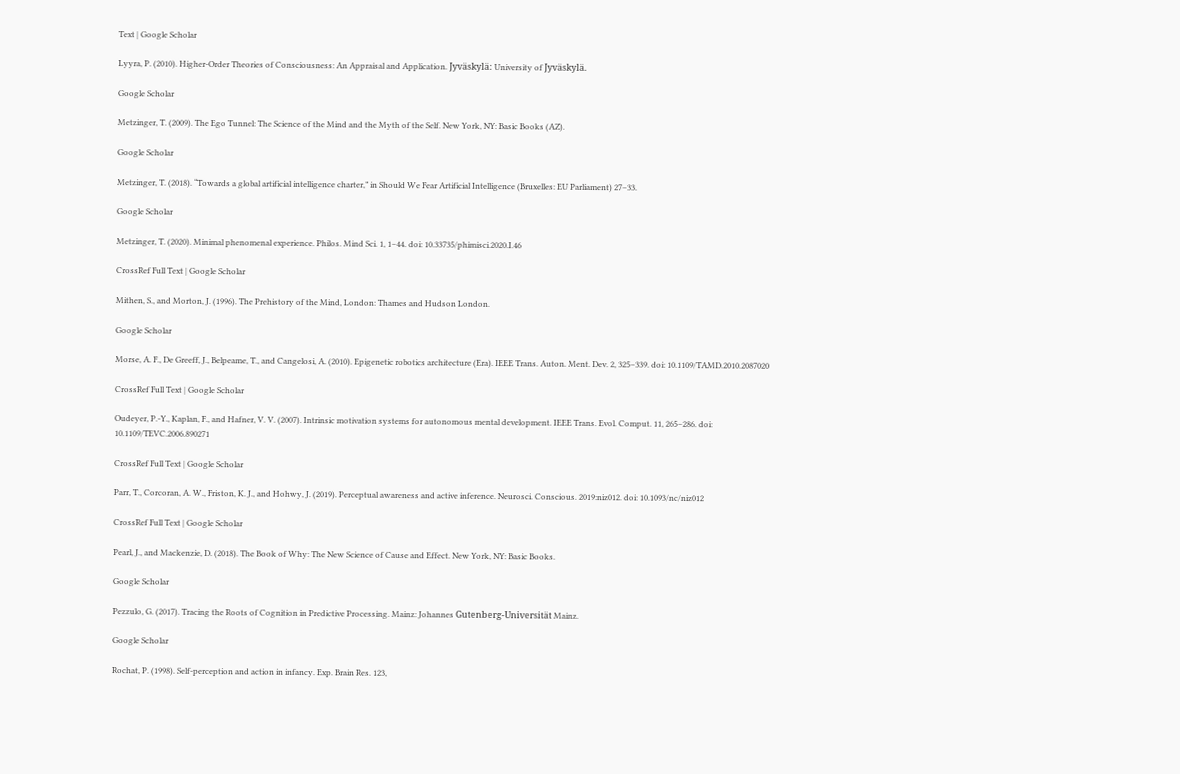Text | Google Scholar

Lyyra, P. (2010). Higher-Order Theories of Consciousness: An Appraisal and Application. Jyväskylä: University of Jyväskylä.

Google Scholar

Metzinger, T. (2009). The Ego Tunnel: The Science of the Mind and the Myth of the Self. New York, NY: Basic Books (AZ).

Google Scholar

Metzinger, T. (2018). “Towards a global artificial intelligence charter,” in Should We Fear Artificial Intelligence (Bruxelles: EU Parliament) 27–33.

Google Scholar

Metzinger, T. (2020). Minimal phenomenal experience. Philos. Mind Sci. 1, 1–44. doi: 10.33735/phimisci.2020.I.46

CrossRef Full Text | Google Scholar

Mithen, S., and Morton, J. (1996). The Prehistory of the Mind, London: Thames and Hudson London.

Google Scholar

Morse, A. F., De Greeff, J., Belpeame, T., and Cangelosi, A. (2010). Epigenetic robotics architecture (Era). IEEE Trans. Auton. Ment. Dev. 2, 325–339. doi: 10.1109/TAMD.2010.2087020

CrossRef Full Text | Google Scholar

Oudeyer, P.-Y., Kaplan, F., and Hafner, V. V. (2007). Intrinsic motivation systems for autonomous mental development. IEEE Trans. Evol. Comput. 11, 265–286. doi: 10.1109/TEVC.2006.890271

CrossRef Full Text | Google Scholar

Parr, T., Corcoran, A. W., Friston, K. J., and Hohwy, J. (2019). Perceptual awareness and active inference. Neurosci. Conscious. 2019:niz012. doi: 10.1093/nc/niz012

CrossRef Full Text | Google Scholar

Pearl, J., and Mackenzie, D. (2018). The Book of Why: The New Science of Cause and Effect. New York, NY: Basic Books.

Google Scholar

Pezzulo, G. (2017). Tracing the Roots of Cognition in Predictive Processing. Mainz: Johannes Gutenberg-Universität Mainz.

Google Scholar

Rochat, P. (1998). Self-perception and action in infancy. Exp. Brain Res. 123,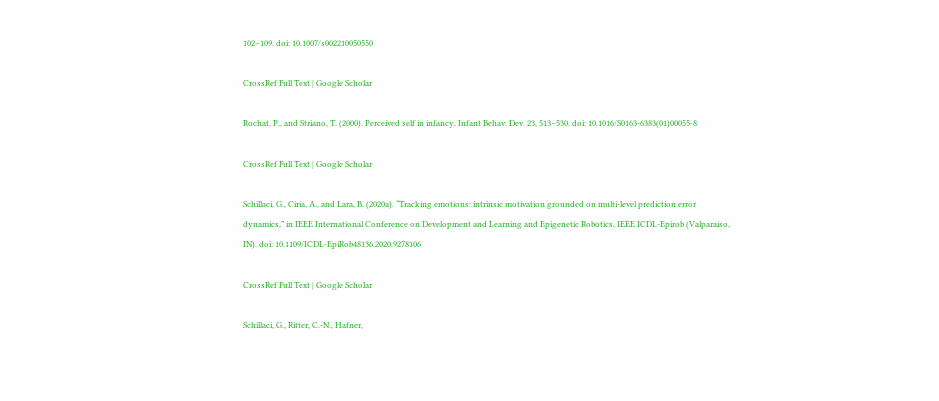102–109. doi: 10.1007/s002210050550

CrossRef Full Text | Google Scholar

Rochat, P., and Striano, T. (2000). Perceived self in infancy. Infant Behav. Dev. 23, 513–530. doi: 10.1016/S0163-6383(01)00055-8

CrossRef Full Text | Google Scholar

Schillaci, G., Ciria, A., and Lara, B. (2020a). “Tracking emotions: intrinsic motivation grounded on multi-level prediction error dynamics,” in IEEE International Conference on Development and Learning and Epigenetic Robotics, IEEE ICDL-Epirob (Valparaiso, IN). doi: 10.1109/ICDL-EpiRob48136.2020.9278106

CrossRef Full Text | Google Scholar

Schillaci, G., Ritter, C.-N., Hafner,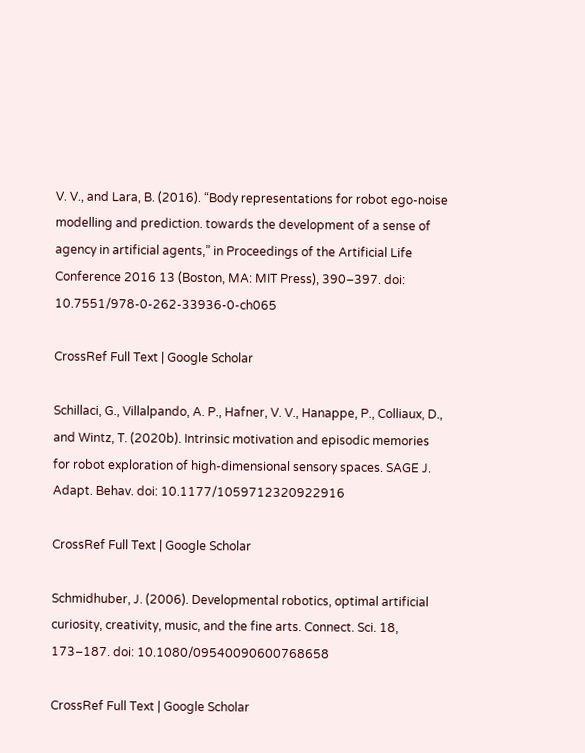V. V., and Lara, B. (2016). “Body representations for robot ego-noise modelling and prediction. towards the development of a sense of agency in artificial agents,” in Proceedings of the Artificial Life Conference 2016 13 (Boston, MA: MIT Press), 390–397. doi: 10.7551/978-0-262-33936-0-ch065

CrossRef Full Text | Google Scholar

Schillaci, G., Villalpando, A. P., Hafner, V. V., Hanappe, P., Colliaux, D., and Wintz, T. (2020b). Intrinsic motivation and episodic memories for robot exploration of high-dimensional sensory spaces. SAGE J. Adapt. Behav. doi: 10.1177/1059712320922916

CrossRef Full Text | Google Scholar

Schmidhuber, J. (2006). Developmental robotics, optimal artificial curiosity, creativity, music, and the fine arts. Connect. Sci. 18, 173–187. doi: 10.1080/09540090600768658

CrossRef Full Text | Google Scholar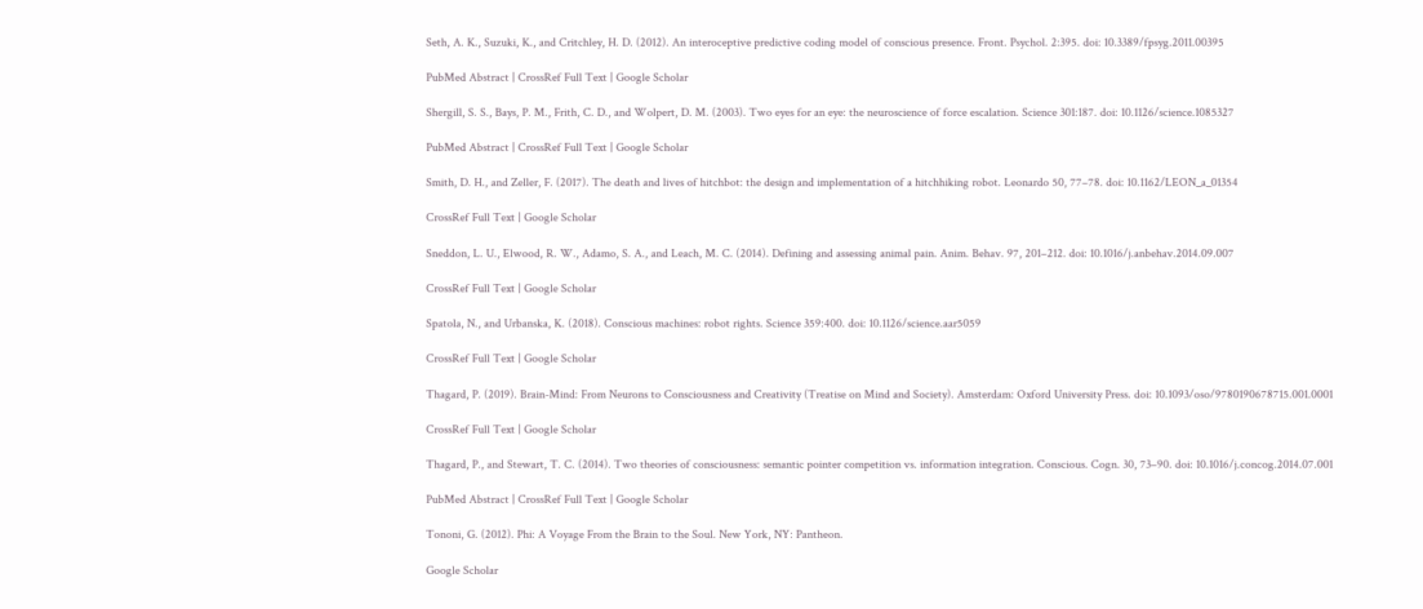Seth, A. K., Suzuki, K., and Critchley, H. D. (2012). An interoceptive predictive coding model of conscious presence. Front. Psychol. 2:395. doi: 10.3389/fpsyg.2011.00395

PubMed Abstract | CrossRef Full Text | Google Scholar

Shergill, S. S., Bays, P. M., Frith, C. D., and Wolpert, D. M. (2003). Two eyes for an eye: the neuroscience of force escalation. Science 301:187. doi: 10.1126/science.1085327

PubMed Abstract | CrossRef Full Text | Google Scholar

Smith, D. H., and Zeller, F. (2017). The death and lives of hitchbot: the design and implementation of a hitchhiking robot. Leonardo 50, 77–78. doi: 10.1162/LEON_a_01354

CrossRef Full Text | Google Scholar

Sneddon, L. U., Elwood, R. W., Adamo, S. A., and Leach, M. C. (2014). Defining and assessing animal pain. Anim. Behav. 97, 201–212. doi: 10.1016/j.anbehav.2014.09.007

CrossRef Full Text | Google Scholar

Spatola, N., and Urbanska, K. (2018). Conscious machines: robot rights. Science 359:400. doi: 10.1126/science.aar5059

CrossRef Full Text | Google Scholar

Thagard, P. (2019). Brain-Mind: From Neurons to Consciousness and Creativity (Treatise on Mind and Society). Amsterdam: Oxford University Press. doi: 10.1093/oso/9780190678715.001.0001

CrossRef Full Text | Google Scholar

Thagard, P., and Stewart, T. C. (2014). Two theories of consciousness: semantic pointer competition vs. information integration. Conscious. Cogn. 30, 73–90. doi: 10.1016/j.concog.2014.07.001

PubMed Abstract | CrossRef Full Text | Google Scholar

Tononi, G. (2012). Phi: A Voyage From the Brain to the Soul. New York, NY: Pantheon.

Google Scholar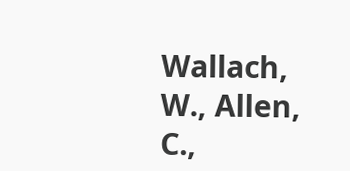Wallach, W., Allen, C.,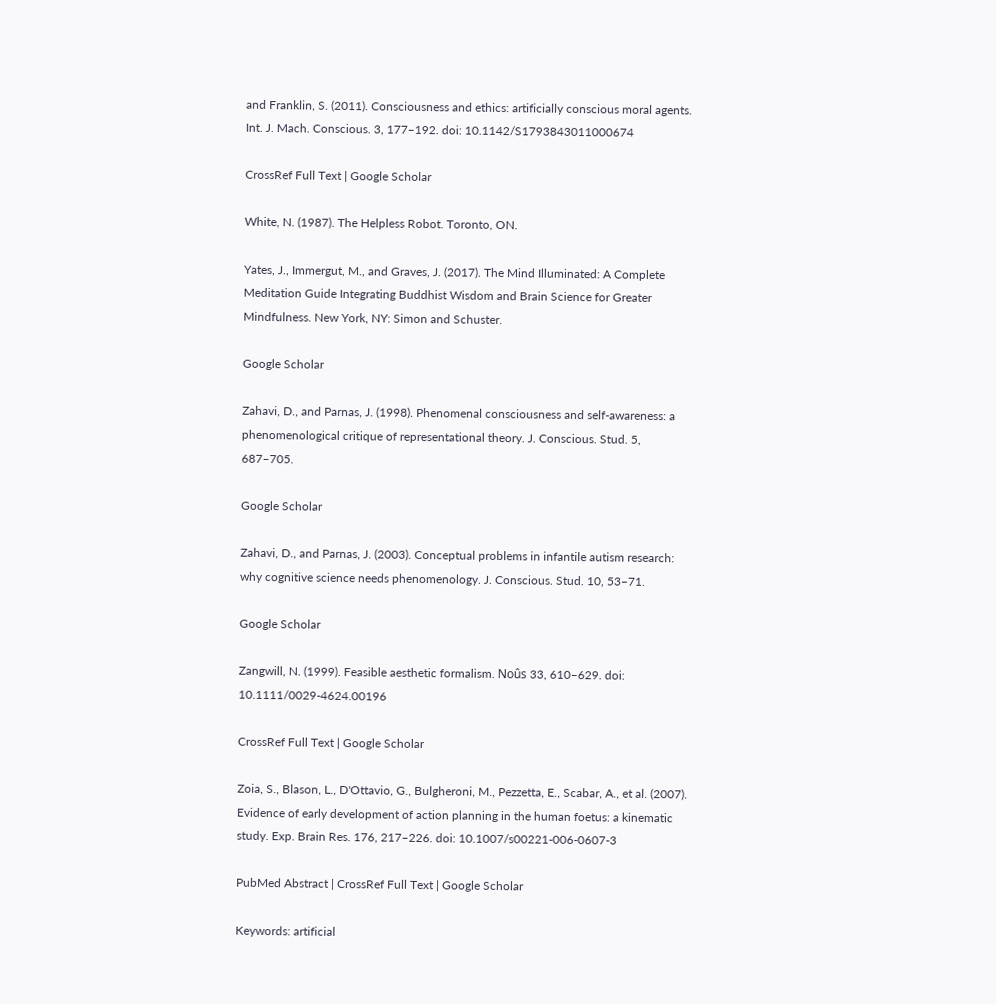and Franklin, S. (2011). Consciousness and ethics: artificially conscious moral agents. Int. J. Mach. Conscious. 3, 177–192. doi: 10.1142/S1793843011000674

CrossRef Full Text | Google Scholar

White, N. (1987). The Helpless Robot. Toronto, ON.

Yates, J., Immergut, M., and Graves, J. (2017). The Mind Illuminated: A Complete Meditation Guide Integrating Buddhist Wisdom and Brain Science for Greater Mindfulness. New York, NY: Simon and Schuster.

Google Scholar

Zahavi, D., and Parnas, J. (1998). Phenomenal consciousness and self-awareness: a phenomenological critique of representational theory. J. Conscious. Stud. 5, 687–705.

Google Scholar

Zahavi, D., and Parnas, J. (2003). Conceptual problems in infantile autism research: why cognitive science needs phenomenology. J. Conscious. Stud. 10, 53–71.

Google Scholar

Zangwill, N. (1999). Feasible aesthetic formalism. Noûs 33, 610–629. doi: 10.1111/0029-4624.00196

CrossRef Full Text | Google Scholar

Zoia, S., Blason, L., D'Ottavio, G., Bulgheroni, M., Pezzetta, E., Scabar, A., et al. (2007). Evidence of early development of action planning in the human foetus: a kinematic study. Exp. Brain Res. 176, 217–226. doi: 10.1007/s00221-006-0607-3

PubMed Abstract | CrossRef Full Text | Google Scholar

Keywords: artificial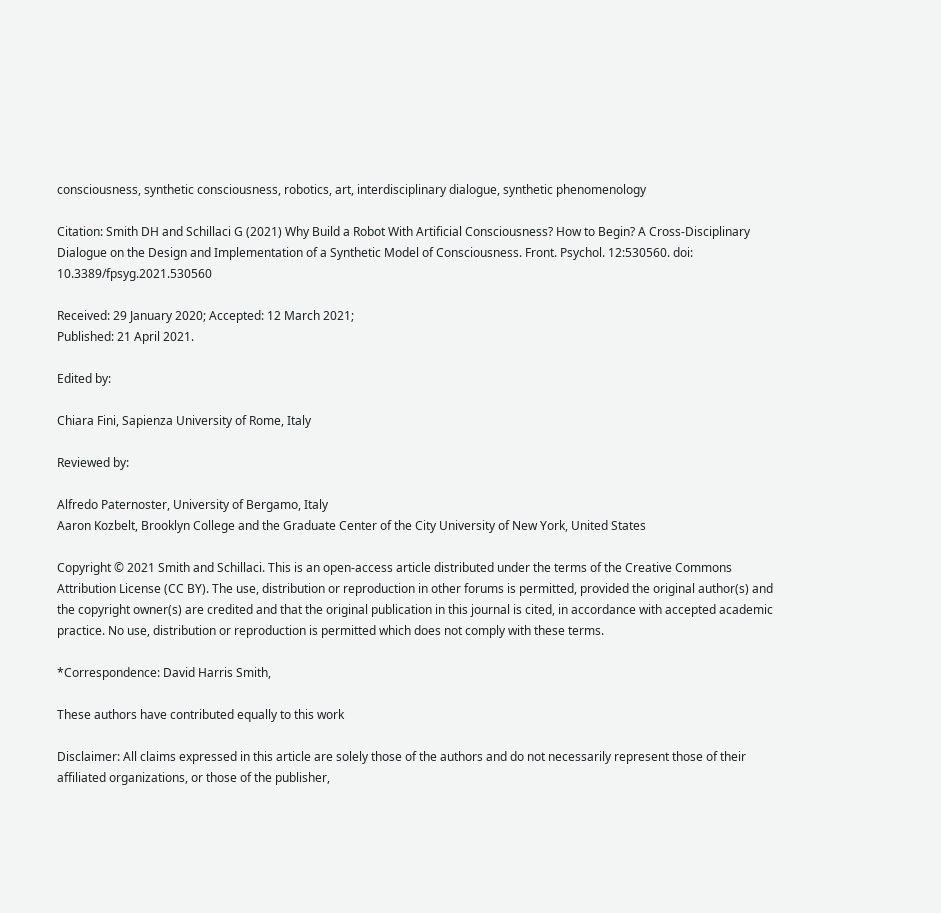consciousness, synthetic consciousness, robotics, art, interdisciplinary dialogue, synthetic phenomenology

Citation: Smith DH and Schillaci G (2021) Why Build a Robot With Artificial Consciousness? How to Begin? A Cross-Disciplinary Dialogue on the Design and Implementation of a Synthetic Model of Consciousness. Front. Psychol. 12:530560. doi: 10.3389/fpsyg.2021.530560

Received: 29 January 2020; Accepted: 12 March 2021;
Published: 21 April 2021.

Edited by:

Chiara Fini, Sapienza University of Rome, Italy

Reviewed by:

Alfredo Paternoster, University of Bergamo, Italy
Aaron Kozbelt, Brooklyn College and the Graduate Center of the City University of New York, United States

Copyright © 2021 Smith and Schillaci. This is an open-access article distributed under the terms of the Creative Commons Attribution License (CC BY). The use, distribution or reproduction in other forums is permitted, provided the original author(s) and the copyright owner(s) are credited and that the original publication in this journal is cited, in accordance with accepted academic practice. No use, distribution or reproduction is permitted which does not comply with these terms.

*Correspondence: David Harris Smith,

These authors have contributed equally to this work

Disclaimer: All claims expressed in this article are solely those of the authors and do not necessarily represent those of their affiliated organizations, or those of the publisher,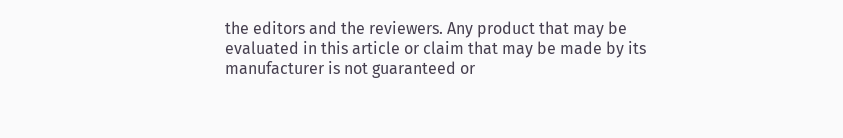the editors and the reviewers. Any product that may be evaluated in this article or claim that may be made by its manufacturer is not guaranteed or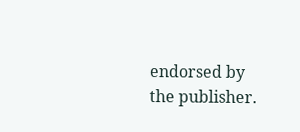endorsed by the publisher.